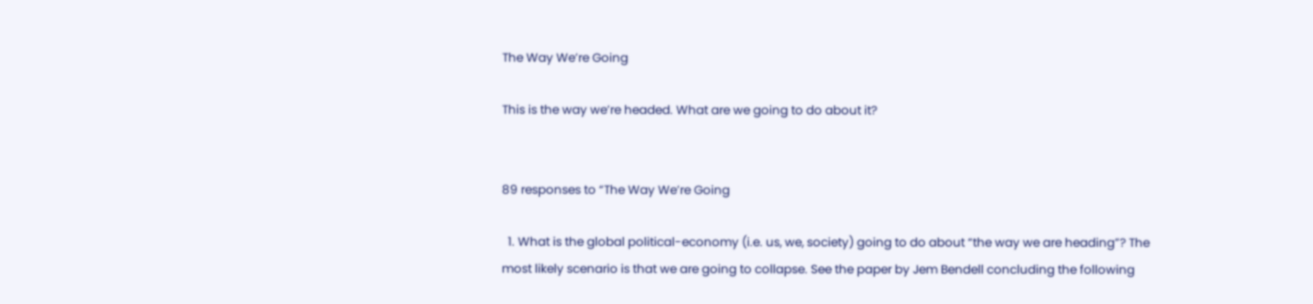The Way We’re Going

This is the way we’re headed. What are we going to do about it?


89 responses to “The Way We’re Going

  1. What is the global political-economy (i.e. us, we, society) going to do about “the way we are heading”? The most likely scenario is that we are going to collapse. See the paper by Jem Bendell concluding the following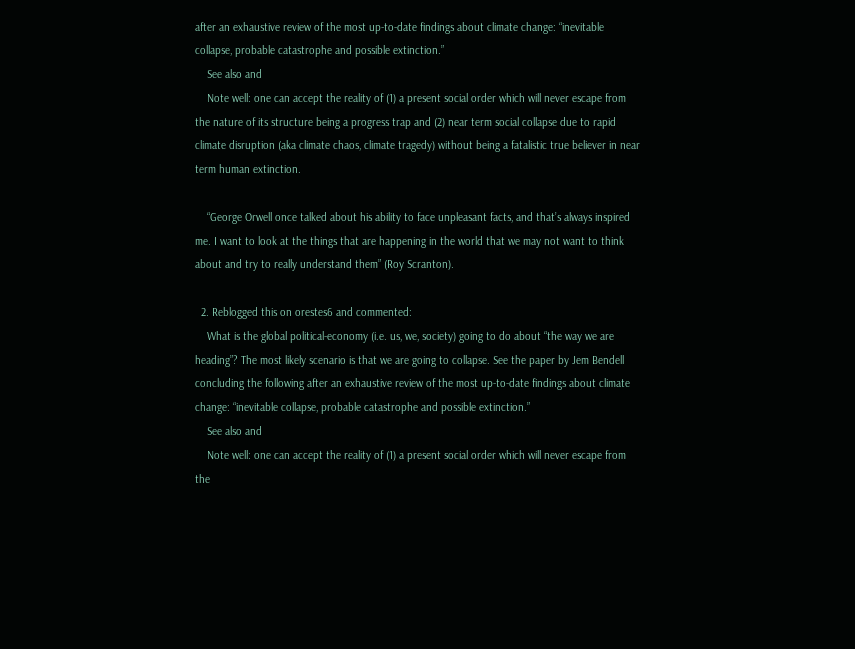after an exhaustive review of the most up-to-date findings about climate change: “inevitable collapse, probable catastrophe and possible extinction.”
    See also and
    Note well: one can accept the reality of (1) a present social order which will never escape from the nature of its structure being a progress trap and (2) near term social collapse due to rapid climate disruption (aka climate chaos, climate tragedy) without being a fatalistic true believer in near term human extinction.

    “George Orwell once talked about his ability to face unpleasant facts, and that’s always inspired me. I want to look at the things that are happening in the world that we may not want to think about and try to really understand them” (Roy Scranton).

  2. Reblogged this on orestes6 and commented:
    What is the global political-economy (i.e. us, we, society) going to do about “the way we are heading”? The most likely scenario is that we are going to collapse. See the paper by Jem Bendell concluding the following after an exhaustive review of the most up-to-date findings about climate change: “inevitable collapse, probable catastrophe and possible extinction.”
    See also and
    Note well: one can accept the reality of (1) a present social order which will never escape from the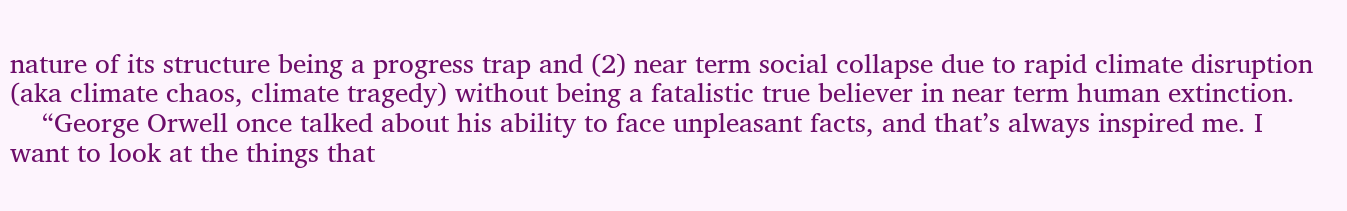nature of its structure being a progress trap and (2) near term social collapse due to rapid climate disruption (aka climate chaos, climate tragedy) without being a fatalistic true believer in near term human extinction.
    “George Orwell once talked about his ability to face unpleasant facts, and that’s always inspired me. I want to look at the things that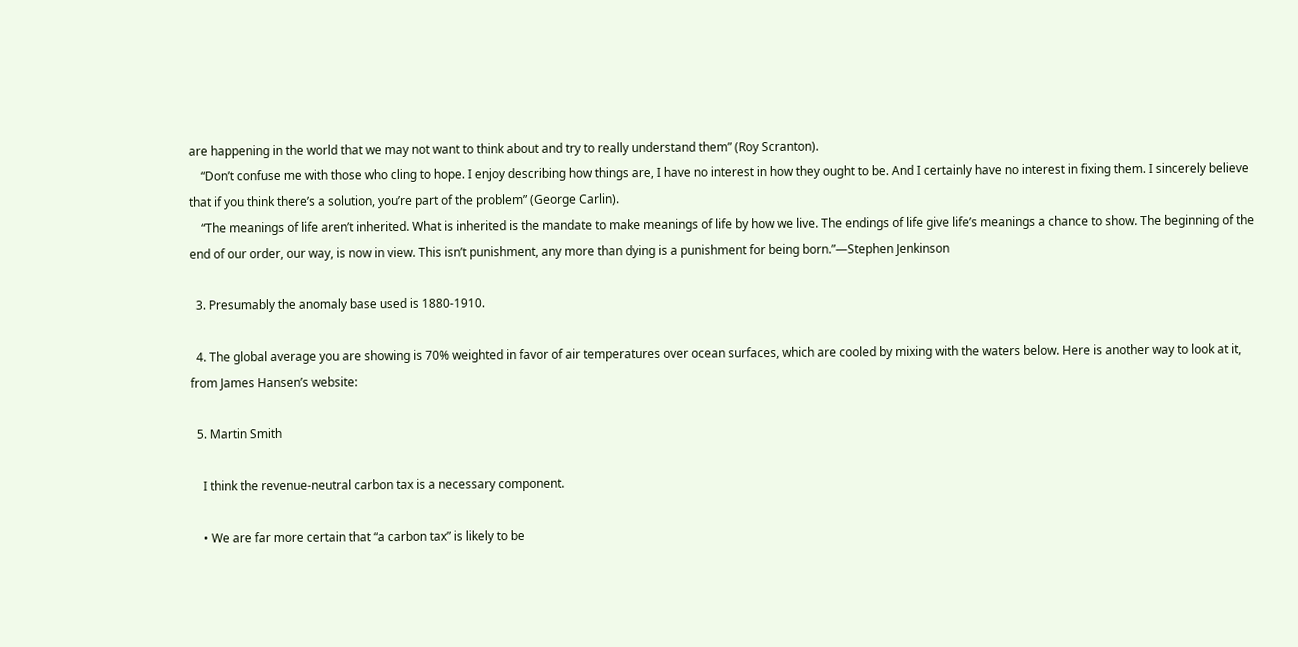are happening in the world that we may not want to think about and try to really understand them” (Roy Scranton).
    “Don’t confuse me with those who cling to hope. I enjoy describing how things are, I have no interest in how they ought to be. And I certainly have no interest in fixing them. I sincerely believe that if you think there’s a solution, you’re part of the problem” (George Carlin).
    “The meanings of life aren’t inherited. What is inherited is the mandate to make meanings of life by how we live. The endings of life give life’s meanings a chance to show. The beginning of the end of our order, our way, is now in view. This isn’t punishment, any more than dying is a punishment for being born.”―Stephen Jenkinson

  3. Presumably the anomaly base used is 1880-1910.

  4. The global average you are showing is 70% weighted in favor of air temperatures over ocean surfaces, which are cooled by mixing with the waters below. Here is another way to look at it, from James Hansen’s website:

  5. Martin Smith

    I think the revenue-neutral carbon tax is a necessary component.

    • We are far more certain that “a carbon tax” is likely to be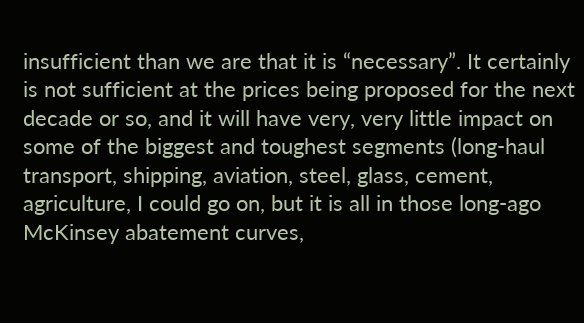insufficient than we are that it is “necessary”. It certainly is not sufficient at the prices being proposed for the next decade or so, and it will have very, very little impact on some of the biggest and toughest segments (long-haul transport, shipping, aviation, steel, glass, cement, agriculture, I could go on, but it is all in those long-ago McKinsey abatement curves,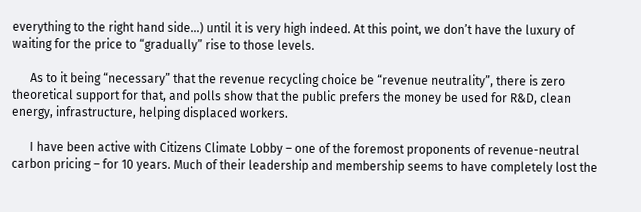everything to the right hand side…) until it is very high indeed. At this point, we don’t have the luxury of waiting for the price to “gradually” rise to those levels.

      As to it being “necessary” that the revenue recycling choice be “revenue neutrality”, there is zero theoretical support for that, and polls show that the public prefers the money be used for R&D, clean energy, infrastructure, helping displaced workers.

      I have been active with Citizens Climate Lobby – one of the foremost proponents of revenue-neutral carbon pricing – for 10 years. Much of their leadership and membership seems to have completely lost the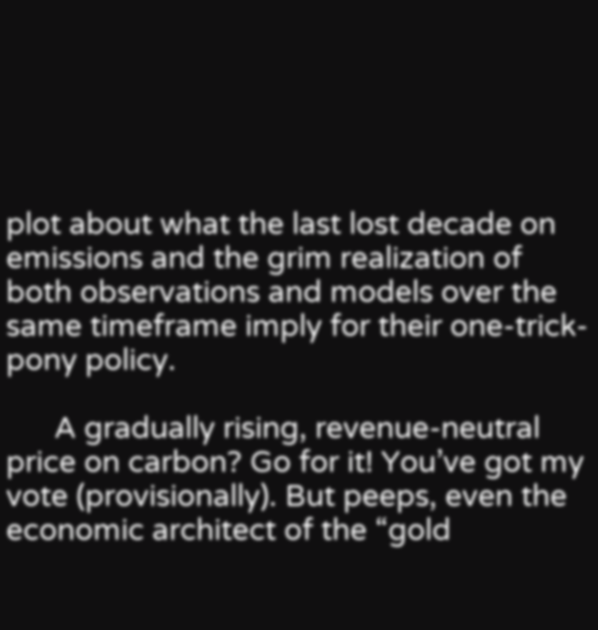plot about what the last lost decade on emissions and the grim realization of both observations and models over the same timeframe imply for their one-trick-pony policy.

      A gradually rising, revenue-neutral price on carbon? Go for it! You’ve got my vote (provisionally). But peeps, even the economic architect of the “gold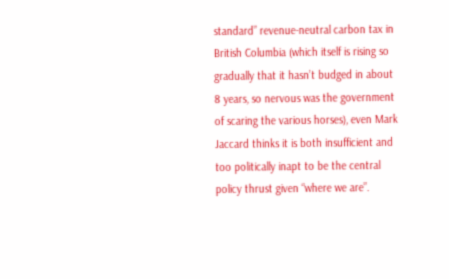standard” revenue-neutral carbon tax in British Columbia (which itself is rising so gradually that it hasn’t budged in about 8 years, so nervous was the government of scaring the various horses), even Mark Jaccard thinks it is both insufficient and too politically inapt to be the central policy thrust given “where we are”.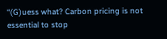“(G)uess what? Carbon pricing is not essential to stop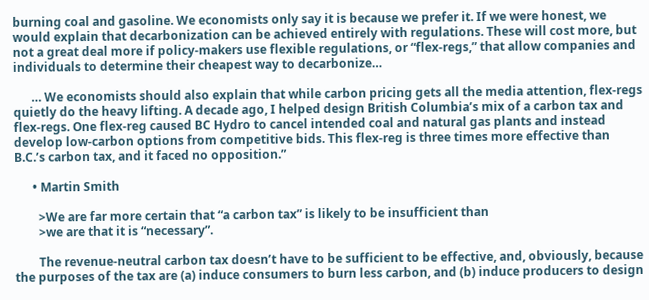burning coal and gasoline. We economists only say it is because we prefer it. If we were honest, we would explain that decarbonization can be achieved entirely with regulations. These will cost more, but not a great deal more if policy-makers use flexible regulations, or “flex-regs,” that allow companies and individuals to determine their cheapest way to decarbonize…

      … We economists should also explain that while carbon pricing gets all the media attention, flex-regs quietly do the heavy lifting. A decade ago, I helped design British Columbia’s mix of a carbon tax and flex-regs. One flex-reg caused BC Hydro to cancel intended coal and natural gas plants and instead develop low-carbon options from competitive bids. This flex-reg is three times more effective than B.C.’s carbon tax, and it faced no opposition.”

      • Martin Smith

        >We are far more certain that “a carbon tax” is likely to be insufficient than
        >we are that it is “necessary”.

        The revenue-neutral carbon tax doesn’t have to be sufficient to be effective, and, obviously, because the purposes of the tax are (a) induce consumers to burn less carbon, and (b) induce producers to design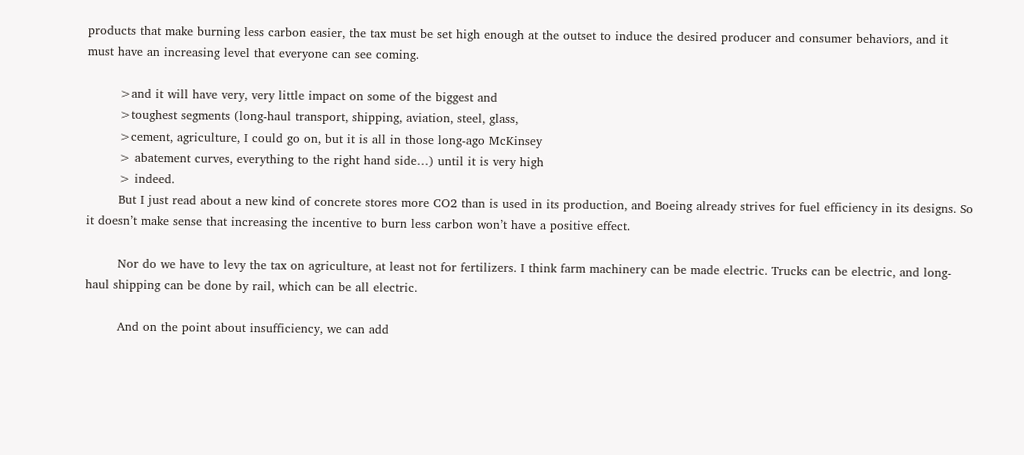products that make burning less carbon easier, the tax must be set high enough at the outset to induce the desired producer and consumer behaviors, and it must have an increasing level that everyone can see coming.

        >and it will have very, very little impact on some of the biggest and
        >toughest segments (long-haul transport, shipping, aviation, steel, glass,
        >cement, agriculture, I could go on, but it is all in those long-ago McKinsey
        > abatement curves, everything to the right hand side…) until it is very high
        > indeed.
        But I just read about a new kind of concrete stores more CO2 than is used in its production, and Boeing already strives for fuel efficiency in its designs. So it doesn’t make sense that increasing the incentive to burn less carbon won’t have a positive effect.

        Nor do we have to levy the tax on agriculture, at least not for fertilizers. I think farm machinery can be made electric. Trucks can be electric, and long-haul shipping can be done by rail, which can be all electric.

        And on the point about insufficiency, we can add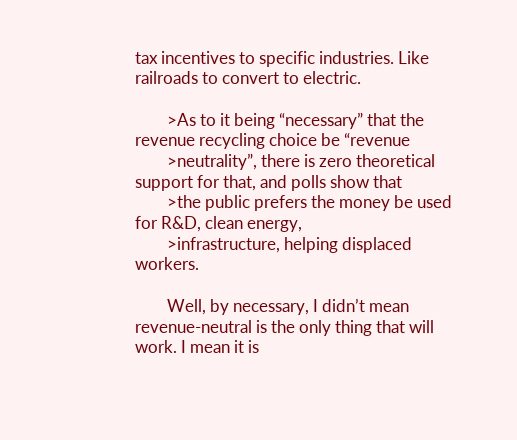tax incentives to specific industries. Like railroads to convert to electric.

        >As to it being “necessary” that the revenue recycling choice be “revenue
        >neutrality”, there is zero theoretical support for that, and polls show that
        >the public prefers the money be used for R&D, clean energy,
        >infrastructure, helping displaced workers.

        Well, by necessary, I didn’t mean revenue-neutral is the only thing that will work. I mean it is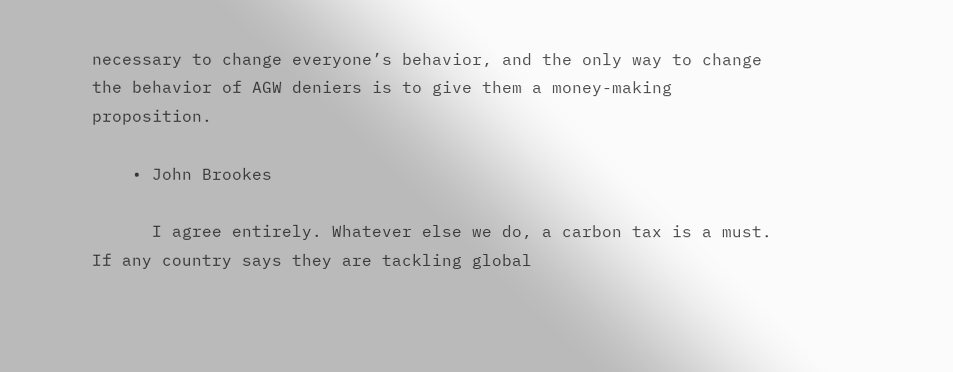necessary to change everyone’s behavior, and the only way to change the behavior of AGW deniers is to give them a money-making proposition.

    • John Brookes

      I agree entirely. Whatever else we do, a carbon tax is a must. If any country says they are tackling global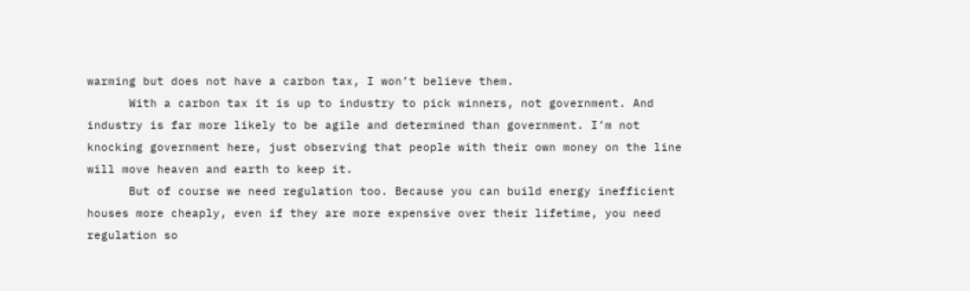warming but does not have a carbon tax, I won’t believe them.
      With a carbon tax it is up to industry to pick winners, not government. And industry is far more likely to be agile and determined than government. I’m not knocking government here, just observing that people with their own money on the line will move heaven and earth to keep it.
      But of course we need regulation too. Because you can build energy inefficient houses more cheaply, even if they are more expensive over their lifetime, you need regulation so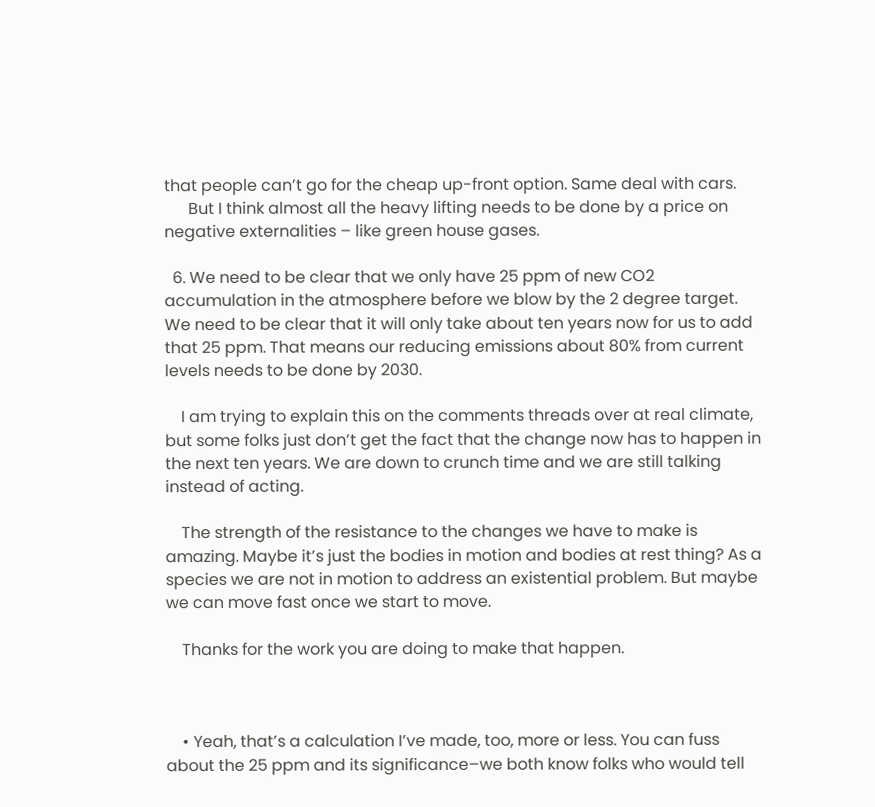that people can’t go for the cheap up-front option. Same deal with cars.
      But I think almost all the heavy lifting needs to be done by a price on negative externalities – like green house gases.

  6. We need to be clear that we only have 25 ppm of new CO2 accumulation in the atmosphere before we blow by the 2 degree target. We need to be clear that it will only take about ten years now for us to add that 25 ppm. That means our reducing emissions about 80% from current levels needs to be done by 2030.

    I am trying to explain this on the comments threads over at real climate, but some folks just don’t get the fact that the change now has to happen in the next ten years. We are down to crunch time and we are still talking instead of acting.

    The strength of the resistance to the changes we have to make is amazing. Maybe it’s just the bodies in motion and bodies at rest thing? As a species we are not in motion to address an existential problem. But maybe we can move fast once we start to move.

    Thanks for the work you are doing to make that happen.



    • Yeah, that’s a calculation I’ve made, too, more or less. You can fuss about the 25 ppm and its significance–we both know folks who would tell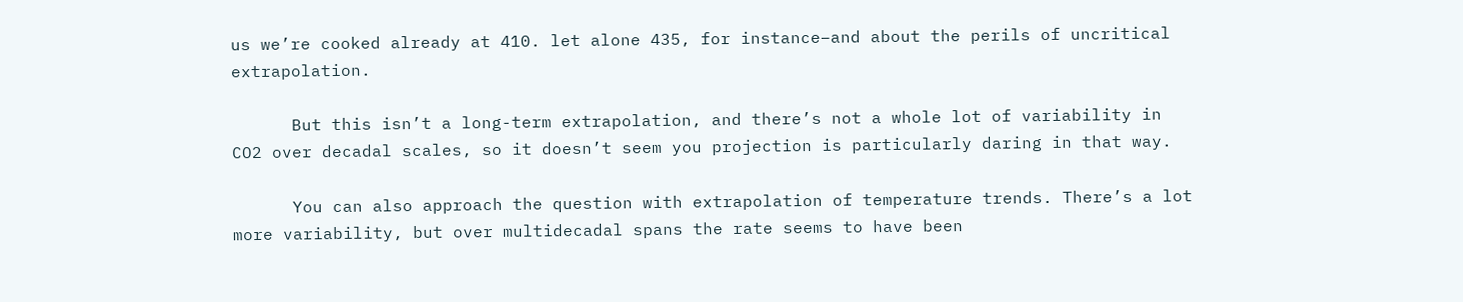us we’re cooked already at 410. let alone 435, for instance–and about the perils of uncritical extrapolation.

      But this isn’t a long-term extrapolation, and there’s not a whole lot of variability in CO2 over decadal scales, so it doesn’t seem you projection is particularly daring in that way.

      You can also approach the question with extrapolation of temperature trends. There’s a lot more variability, but over multidecadal spans the rate seems to have been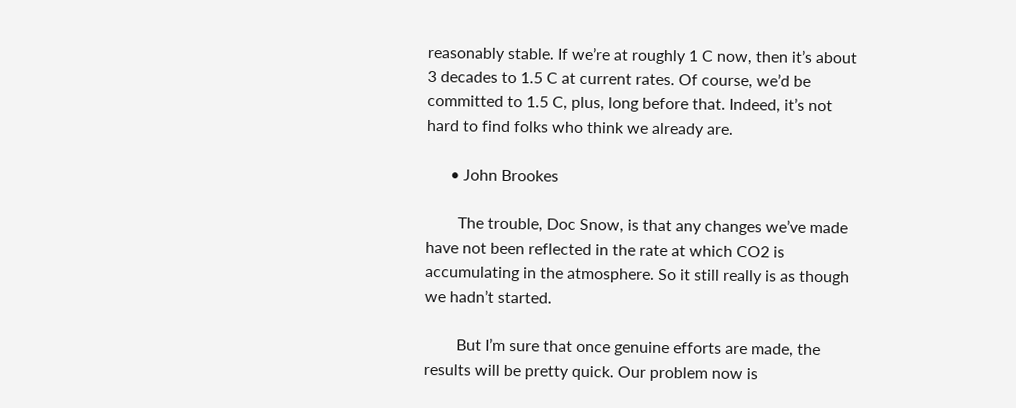reasonably stable. If we’re at roughly 1 C now, then it’s about 3 decades to 1.5 C at current rates. Of course, we’d be committed to 1.5 C, plus, long before that. Indeed, it’s not hard to find folks who think we already are.

      • John Brookes

        The trouble, Doc Snow, is that any changes we’ve made have not been reflected in the rate at which CO2 is accumulating in the atmosphere. So it still really is as though we hadn’t started.

        But I’m sure that once genuine efforts are made, the results will be pretty quick. Our problem now is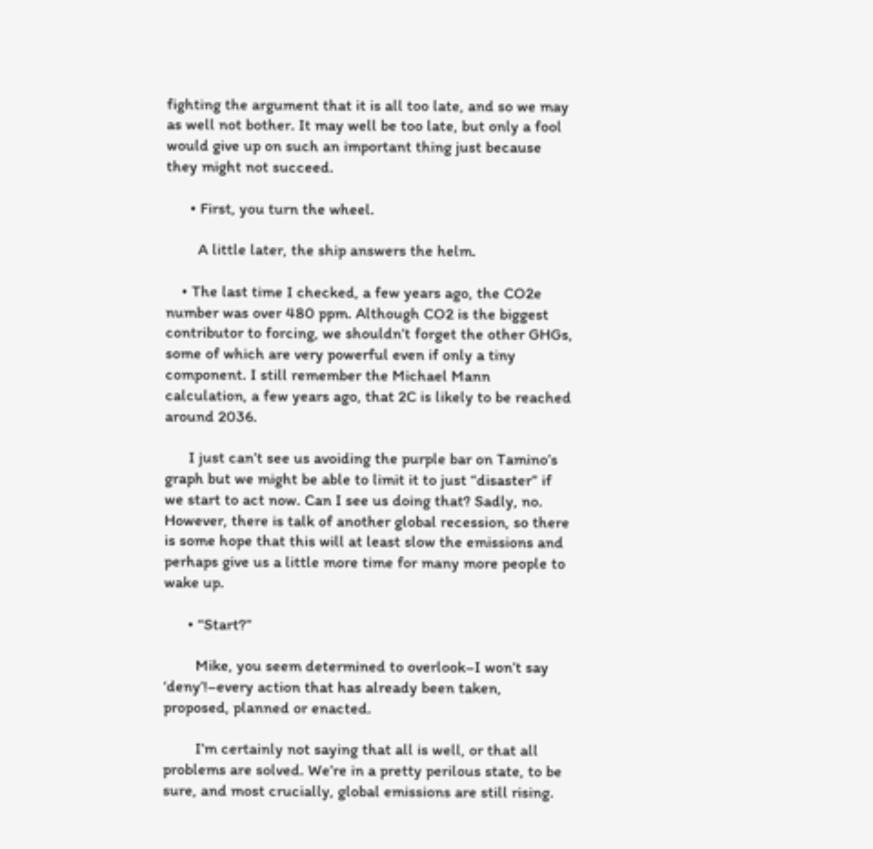fighting the argument that it is all too late, and so we may as well not bother. It may well be too late, but only a fool would give up on such an important thing just because they might not succeed.

      • First, you turn the wheel.

        A little later, the ship answers the helm.

    • The last time I checked, a few years ago, the CO2e number was over 480 ppm. Although CO2 is the biggest contributor to forcing, we shouldn’t forget the other GHGs, some of which are very powerful even if only a tiny component. I still remember the Michael Mann calculation, a few years ago, that 2C is likely to be reached around 2036.

      I just can’t see us avoiding the purple bar on Tamino’s graph but we might be able to limit it to just “disaster” if we start to act now. Can I see us doing that? Sadly, no. However, there is talk of another global recession, so there is some hope that this will at least slow the emissions and perhaps give us a little more time for many more people to wake up.

      • “Start?”

        Mike, you seem determined to overlook–I won’t say ‘deny’!–every action that has already been taken, proposed, planned or enacted.

        I’m certainly not saying that all is well, or that all problems are solved. We’re in a pretty perilous state, to be sure, and most crucially, global emissions are still rising.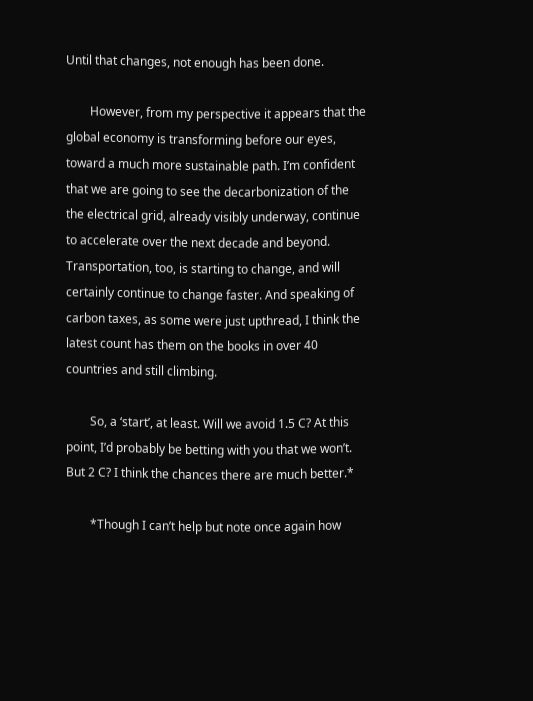Until that changes, not enough has been done.

        However, from my perspective it appears that the global economy is transforming before our eyes, toward a much more sustainable path. I’m confident that we are going to see the decarbonization of the the electrical grid, already visibly underway, continue to accelerate over the next decade and beyond. Transportation, too, is starting to change, and will certainly continue to change faster. And speaking of carbon taxes, as some were just upthread, I think the latest count has them on the books in over 40 countries and still climbing.

        So, a ‘start’, at least. Will we avoid 1.5 C? At this point, I’d probably be betting with you that we won’t. But 2 C? I think the chances there are much better.*

        *Though I can’t help but note once again how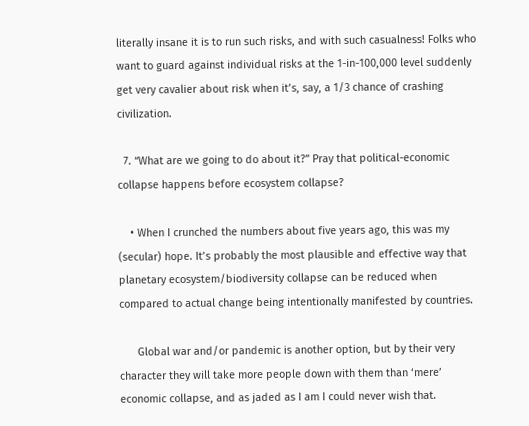literally insane it is to run such risks, and with such casualness! Folks who want to guard against individual risks at the 1-in-100,000 level suddenly get very cavalier about risk when it’s, say, a 1/3 chance of crashing civilization.

  7. “What are we going to do about it?” Pray that political-economic collapse happens before ecosystem collapse?

    • When I crunched the numbers about five years ago, this was my (secular) hope. It’s probably the most plausible and effective way that planetary ecosystem/biodiversity collapse can be reduced when compared to actual change being intentionally manifested by countries.

      Global war and/or pandemic is another option, but by their very character they will take more people down with them than ‘mere’ economic collapse, and as jaded as I am I could never wish that.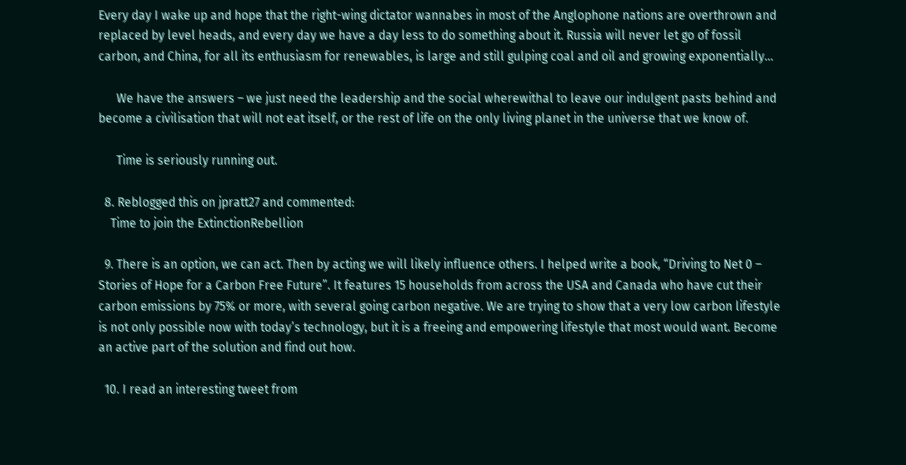Every day I wake up and hope that the right-wing dictator wannabes in most of the Anglophone nations are overthrown and replaced by level heads, and every day we have a day less to do something about it. Russia will never let go of fossil carbon, and China, for all its enthusiasm for renewables, is large and still gulping coal and oil and growing exponentially…

      We have the answers – we just need the leadership and the social wherewithal to leave our indulgent pasts behind and become a civilisation that will not eat itself, or the rest of life on the only living planet in the universe that we know of.

      Time is seriously running out.

  8. Reblogged this on jpratt27 and commented:
    Time to join the ExtinctionRebellion

  9. There is an option, we can act. Then by acting we will likely influence others. I helped write a book, “Driving to Net 0 – Stories of Hope for a Carbon Free Future”. It features 15 households from across the USA and Canada who have cut their carbon emissions by 75% or more, with several going carbon negative. We are trying to show that a very low carbon lifestyle is not only possible now with today’s technology, but it is a freeing and empowering lifestyle that most would want. Become an active part of the solution and find out how.

  10. I read an interesting tweet from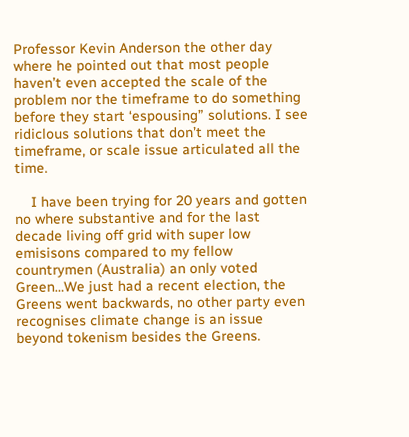Professor Kevin Anderson the other day where he pointed out that most people haven’t even accepted the scale of the problem nor the timeframe to do something before they start ‘espousing” solutions. I see ridiclous solutions that don’t meet the timeframe, or scale issue articulated all the time.

    I have been trying for 20 years and gotten no where substantive and for the last decade living off grid with super low emisisons compared to my fellow countrymen (Australia) an only voted Green…We just had a recent election, the Greens went backwards, no other party even recognises climate change is an issue beyond tokenism besides the Greens.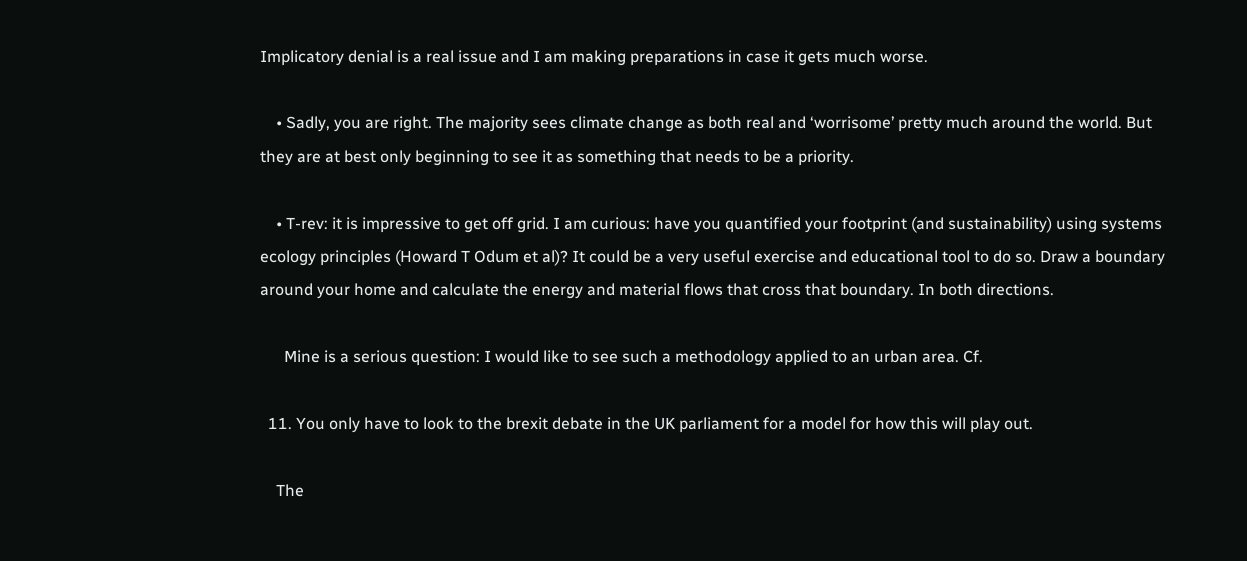Implicatory denial is a real issue and I am making preparations in case it gets much worse.

    • Sadly, you are right. The majority sees climate change as both real and ‘worrisome’ pretty much around the world. But they are at best only beginning to see it as something that needs to be a priority.

    • T-rev: it is impressive to get off grid. I am curious: have you quantified your footprint (and sustainability) using systems ecology principles (Howard T Odum et al)? It could be a very useful exercise and educational tool to do so. Draw a boundary around your home and calculate the energy and material flows that cross that boundary. In both directions.

      Mine is a serious question: I would like to see such a methodology applied to an urban area. Cf.

  11. You only have to look to the brexit debate in the UK parliament for a model for how this will play out.

    The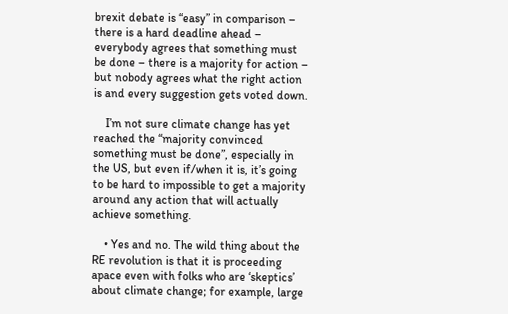brexit debate is “easy” in comparison – there is a hard deadline ahead – everybody agrees that something must be done – there is a majority for action – but nobody agrees what the right action is and every suggestion gets voted down.

    I’m not sure climate change has yet reached the “majority convinced something must be done”, especially in the US, but even if/when it is, it’s going to be hard to impossible to get a majority around any action that will actually achieve something.

    • Yes and no. The wild thing about the RE revolution is that it is proceeding apace even with folks who are ‘skeptics’ about climate change; for example, large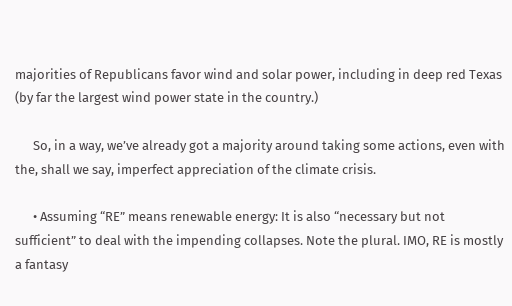majorities of Republicans favor wind and solar power, including in deep red Texas (by far the largest wind power state in the country.)

      So, in a way, we’ve already got a majority around taking some actions, even with the, shall we say, imperfect appreciation of the climate crisis.

      • Assuming “RE” means renewable energy: It is also “necessary but not sufficient” to deal with the impending collapses. Note the plural. IMO, RE is mostly a fantasy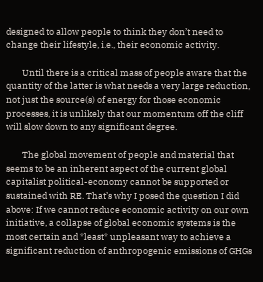designed to allow people to think they don’t need to change their lifestyle, i.e., their economic activity.

        Until there is a critical mass of people aware that the quantity of the latter is what needs a very large reduction, not just the source(s) of energy for those economic processes, it is unlikely that our momentum off the cliff will slow down to any significant degree.

        The global movement of people and material that seems to be an inherent aspect of the current global capitalist political-economy cannot be supported or sustained with RE. That’s why I posed the question I did above: If we cannot reduce economic activity on our own initiative, a collapse of global economic systems is the most certain and *least* unpleasant way to achieve a significant reduction of anthropogenic emissions of GHGs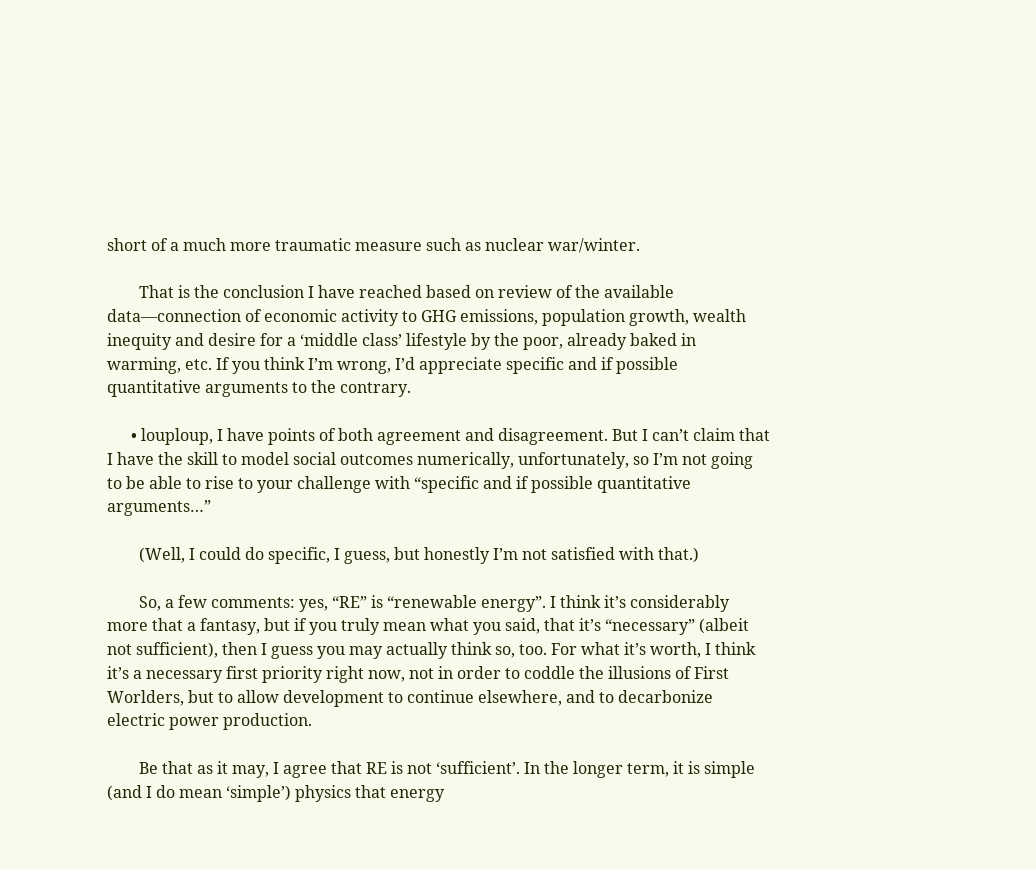short of a much more traumatic measure such as nuclear war/winter.

        That is the conclusion I have reached based on review of the available data—connection of economic activity to GHG emissions, population growth, wealth inequity and desire for a ‘middle class’ lifestyle by the poor, already baked in warming, etc. If you think I’m wrong, I’d appreciate specific and if possible quantitative arguments to the contrary.

      • louploup, I have points of both agreement and disagreement. But I can’t claim that I have the skill to model social outcomes numerically, unfortunately, so I’m not going to be able to rise to your challenge with “specific and if possible quantitative arguments…”

        (Well, I could do specific, I guess, but honestly I’m not satisfied with that.)

        So, a few comments: yes, “RE” is “renewable energy”. I think it’s considerably more that a fantasy, but if you truly mean what you said, that it’s “necessary” (albeit not sufficient), then I guess you may actually think so, too. For what it’s worth, I think it’s a necessary first priority right now, not in order to coddle the illusions of First Worlders, but to allow development to continue elsewhere, and to decarbonize electric power production.

        Be that as it may, I agree that RE is not ‘sufficient’. In the longer term, it is simple (and I do mean ‘simple’) physics that energy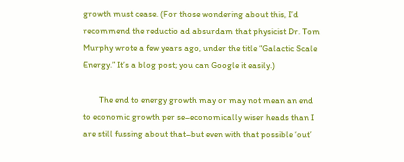growth must cease. (For those wondering about this, I’d recommend the reductio ad absurdam that physicist Dr. Tom Murphy wrote a few years ago, under the title “Galactic Scale Energy.” It’s a blog post; you can Google it easily.)

        The end to energy growth may or may not mean an end to economic growth per se–economically wiser heads than I are still fussing about that–but even with that possible ‘out’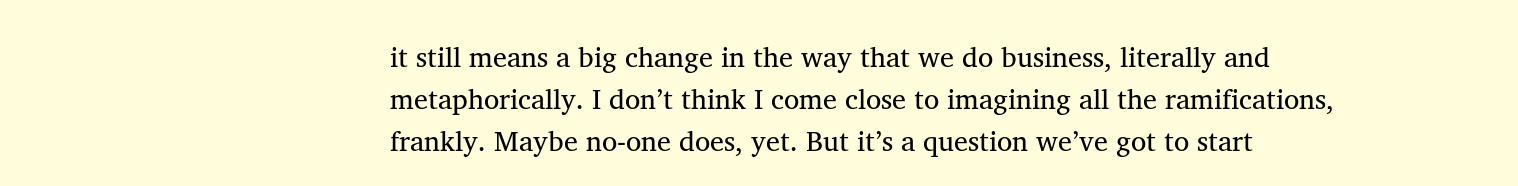it still means a big change in the way that we do business, literally and metaphorically. I don’t think I come close to imagining all the ramifications, frankly. Maybe no-one does, yet. But it’s a question we’ve got to start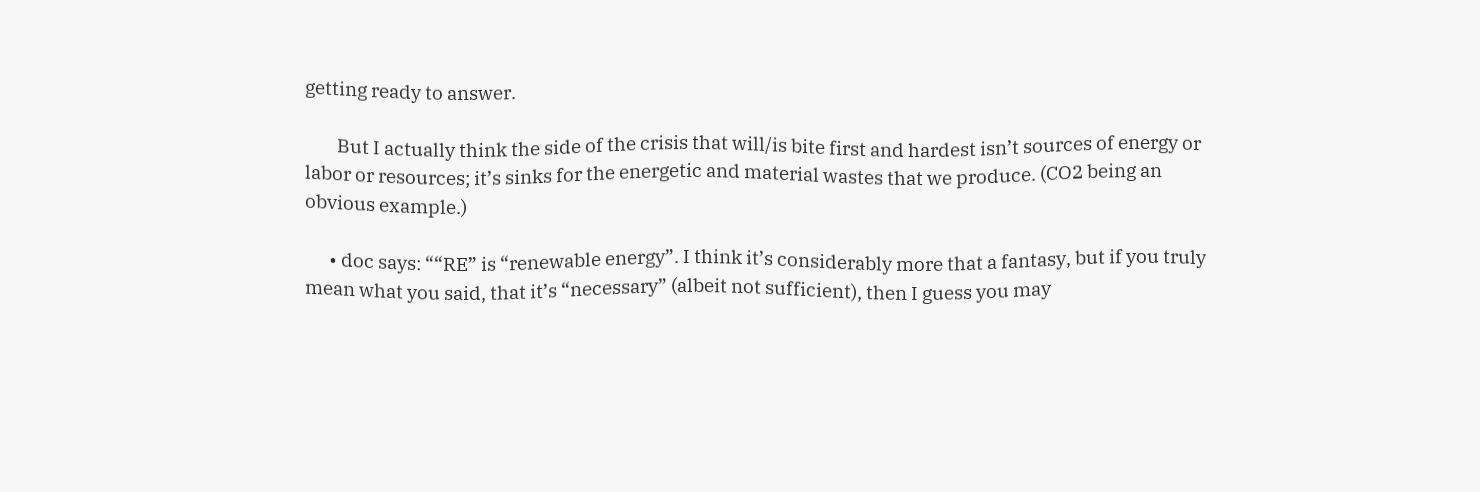getting ready to answer.

        But I actually think the side of the crisis that will/is bite first and hardest isn’t sources of energy or labor or resources; it’s sinks for the energetic and material wastes that we produce. (CO2 being an obvious example.)

      • doc says: ““RE” is “renewable energy”. I think it’s considerably more that a fantasy, but if you truly mean what you said, that it’s “necessary” (albeit not sufficient), then I guess you may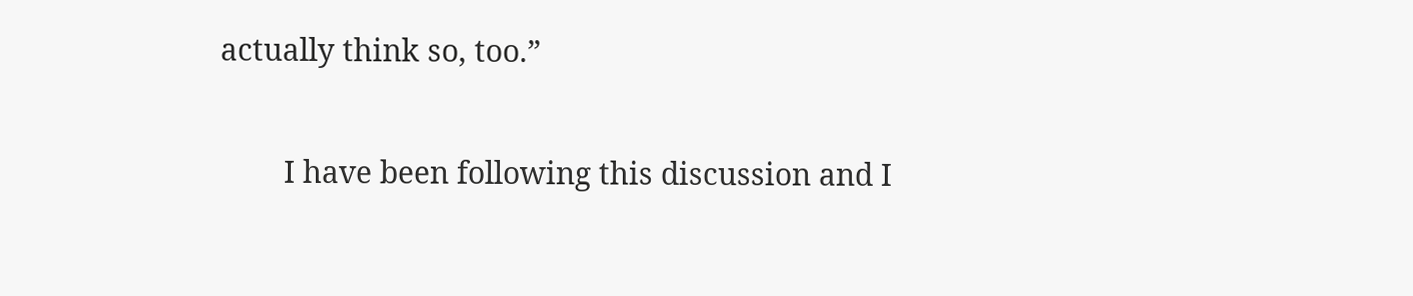actually think so, too.”

        I have been following this discussion and I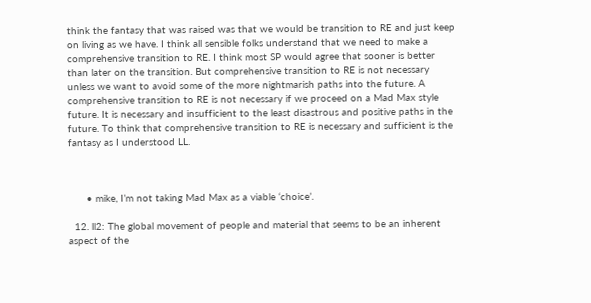think the fantasy that was raised was that we would be transition to RE and just keep on living as we have. I think all sensible folks understand that we need to make a comprehensive transition to RE. I think most SP would agree that sooner is better than later on the transition. But comprehensive transition to RE is not necessary unless we want to avoid some of the more nightmarish paths into the future. A comprehensive transition to RE is not necessary if we proceed on a Mad Max style future. It is necessary and insufficient to the least disastrous and positive paths in the future. To think that comprehensive transition to RE is necessary and sufficient is the fantasy as I understood LL.



      • mike, I’m not taking Mad Max as a viable ‘choice’.

  12. ll2: The global movement of people and material that seems to be an inherent aspect of the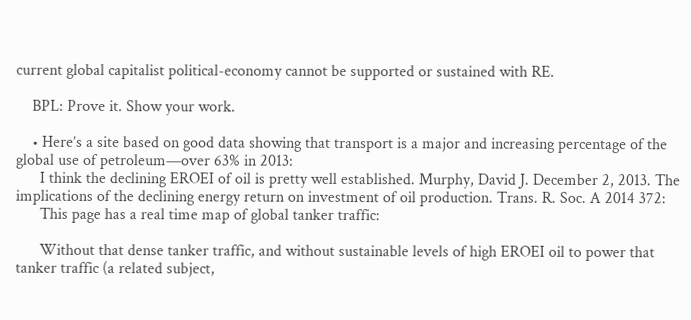current global capitalist political-economy cannot be supported or sustained with RE.

    BPL: Prove it. Show your work.

    • Here’s a site based on good data showing that transport is a major and increasing percentage of the global use of petroleum—over 63% in 2013:
      I think the declining EROEI of oil is pretty well established. Murphy, David J. December 2, 2013. The implications of the declining energy return on investment of oil production. Trans. R. Soc. A 2014 372:
      This page has a real time map of global tanker traffic:

      Without that dense tanker traffic, and without sustainable levels of high EROEI oil to power that tanker traffic (a related subject,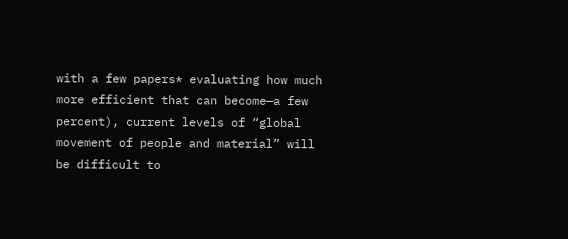with a few papers* evaluating how much more efficient that can become—a few percent), current levels of “global movement of people and material” will be difficult to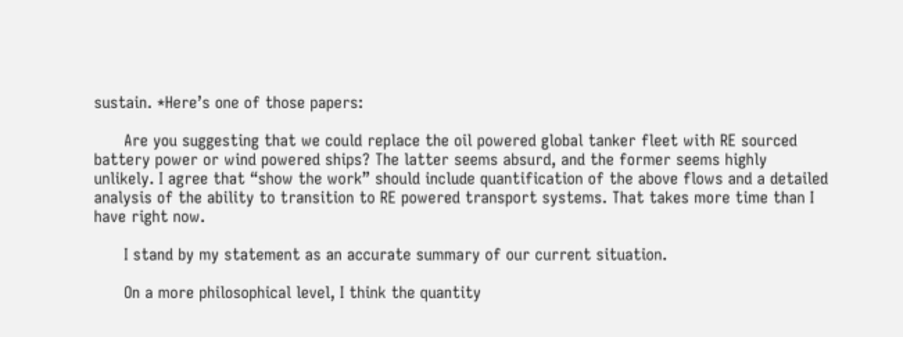sustain. *Here’s one of those papers:

      Are you suggesting that we could replace the oil powered global tanker fleet with RE sourced battery power or wind powered ships? The latter seems absurd, and the former seems highly unlikely. I agree that “show the work” should include quantification of the above flows and a detailed analysis of the ability to transition to RE powered transport systems. That takes more time than I have right now.

      I stand by my statement as an accurate summary of our current situation.

      On a more philosophical level, I think the quantity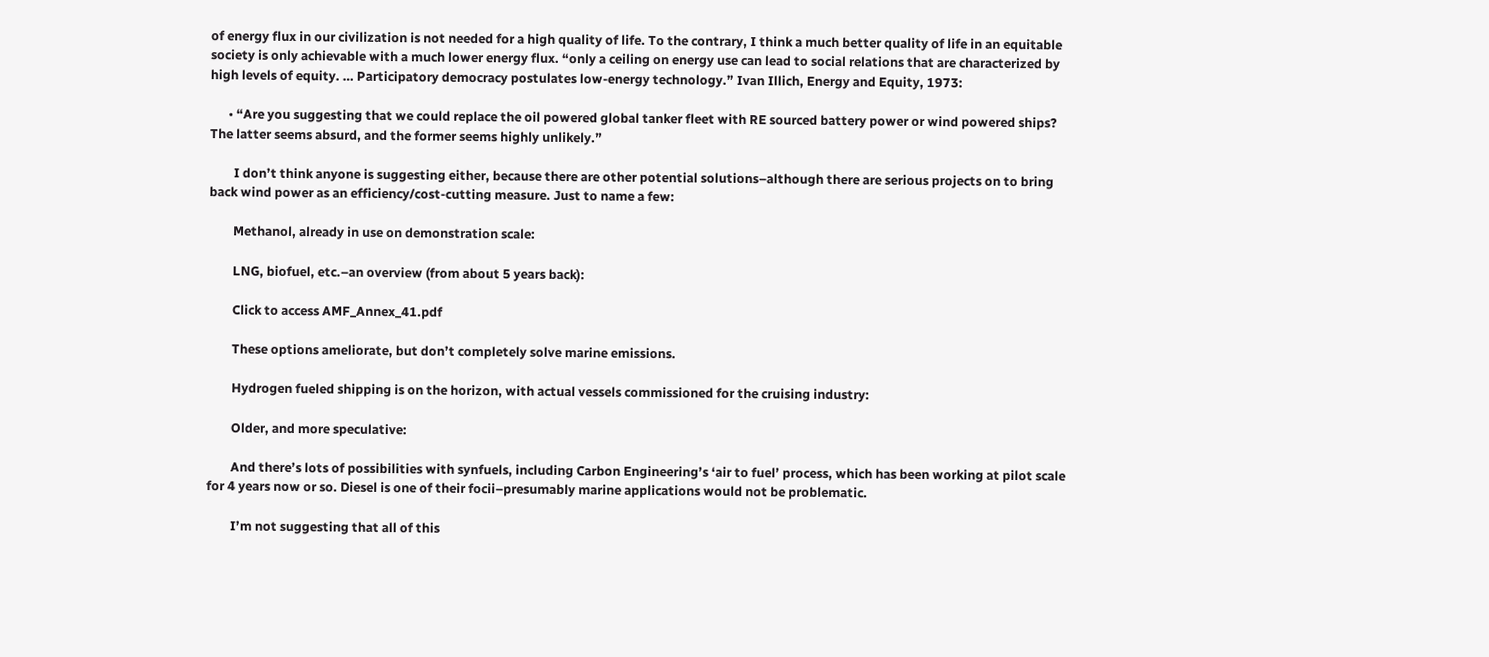of energy flux in our civilization is not needed for a high quality of life. To the contrary, I think a much better quality of life in an equitable society is only achievable with a much lower energy flux. “only a ceiling on energy use can lead to social relations that are characterized by high levels of equity. … Participatory democracy postulates low-energy technology.” Ivan Illich, Energy and Equity, 1973:

      • “Are you suggesting that we could replace the oil powered global tanker fleet with RE sourced battery power or wind powered ships? The latter seems absurd, and the former seems highly unlikely.”

        I don’t think anyone is suggesting either, because there are other potential solutions–although there are serious projects on to bring back wind power as an efficiency/cost-cutting measure. Just to name a few:

        Methanol, already in use on demonstration scale:

        LNG, biofuel, etc.–an overview (from about 5 years back):

        Click to access AMF_Annex_41.pdf

        These options ameliorate, but don’t completely solve marine emissions.

        Hydrogen fueled shipping is on the horizon, with actual vessels commissioned for the cruising industry:

        Older, and more speculative:

        And there’s lots of possibilities with synfuels, including Carbon Engineering’s ‘air to fuel’ process, which has been working at pilot scale for 4 years now or so. Diesel is one of their focii–presumably marine applications would not be problematic.

        I’m not suggesting that all of this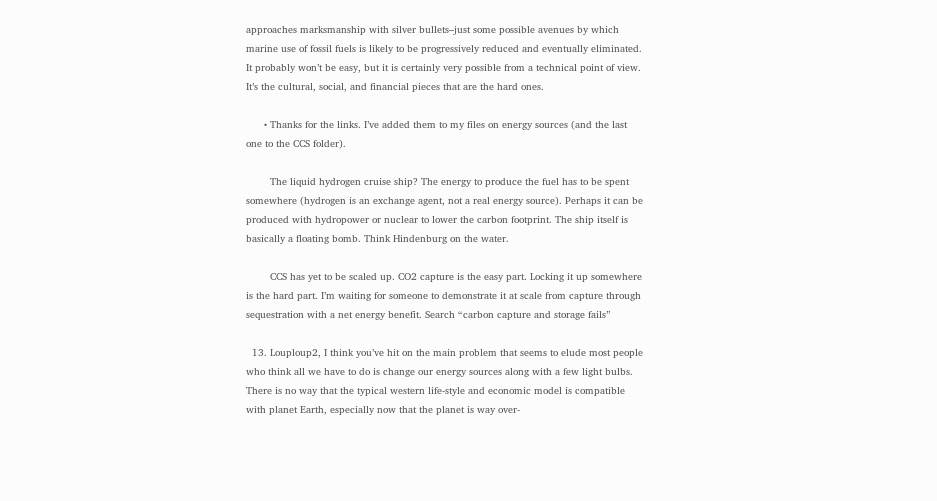approaches marksmanship with silver bullets–just some possible avenues by which marine use of fossil fuels is likely to be progressively reduced and eventually eliminated. It probably won’t be easy, but it is certainly very possible from a technical point of view. It’s the cultural, social, and financial pieces that are the hard ones.

      • Thanks for the links. I’ve added them to my files on energy sources (and the last one to the CCS folder).

        The liquid hydrogen cruise ship? The energy to produce the fuel has to be spent somewhere (hydrogen is an exchange agent, not a real energy source). Perhaps it can be produced with hydropower or nuclear to lower the carbon footprint. The ship itself is basically a floating bomb. Think Hindenburg on the water.

        CCS has yet to be scaled up. CO2 capture is the easy part. Locking it up somewhere is the hard part. I’m waiting for someone to demonstrate it at scale from capture through sequestration with a net energy benefit. Search “carbon capture and storage fails”

  13. Louploup2, I think you’ve hit on the main problem that seems to elude most people who think all we have to do is change our energy sources along with a few light bulbs. There is no way that the typical western life-style and economic model is compatible with planet Earth, especially now that the planet is way over-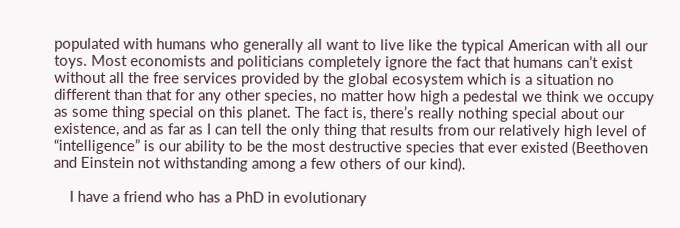populated with humans who generally all want to live like the typical American with all our toys. Most economists and politicians completely ignore the fact that humans can’t exist without all the free services provided by the global ecosystem which is a situation no different than that for any other species, no matter how high a pedestal we think we occupy as some thing special on this planet. The fact is, there’s really nothing special about our existence, and as far as I can tell the only thing that results from our relatively high level of “intelligence” is our ability to be the most destructive species that ever existed (Beethoven and Einstein not withstanding among a few others of our kind).

    I have a friend who has a PhD in evolutionary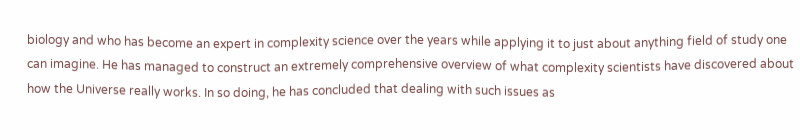biology and who has become an expert in complexity science over the years while applying it to just about anything field of study one can imagine. He has managed to construct an extremely comprehensive overview of what complexity scientists have discovered about how the Universe really works. In so doing, he has concluded that dealing with such issues as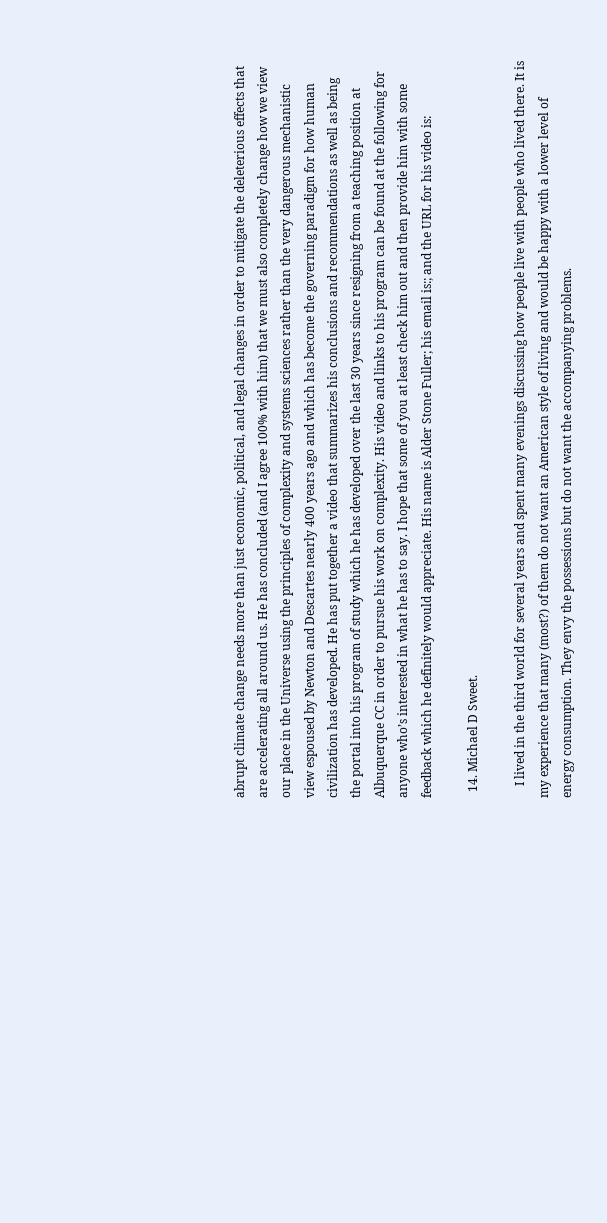abrupt climate change needs more than just economic, political, and legal changes in order to mitigate the deleterious effects that are accelerating all around us. He has concluded (and I agree 100% with him) that we must also completely change how we view our place in the Universe using the principles of complexity and systems sciences rather than the very dangerous mechanistic view espoused by Newton and Descartes nearly 400 years ago and which has become the governing paradigm for how human civilization has developed. He has put together a video that summarizes his conclusions and recommendations as well as being the portal into his program of study which he has developed over the last 30 years since resigning from a teaching position at Albuquerque CC in order to pursue his work on complexity. His video and links to his program can be found at the following for anyone who’s interested in what he has to say. I hope that some of you at least check him out and then provide him with some feedback which he definitely would appreciate. His name is Alder Stone Fuller; his email is:; and the URL for his video is:

  14. Michael D Sweet.

    I lived in the third world for several years and spent many evenings discussing how people live with people who lived there. It is my experience that many (most?) of them do not want an American style of living and would be happy with a lower level of energy consumption. They envy the possessions but do not want the accompanying problems.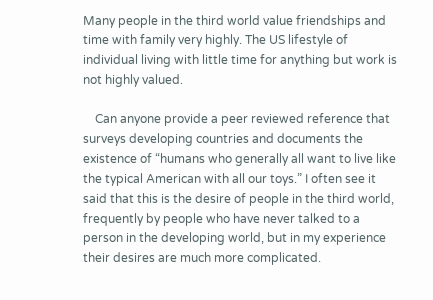Many people in the third world value friendships and time with family very highly. The US lifestyle of individual living with little time for anything but work is not highly valued.

    Can anyone provide a peer reviewed reference that surveys developing countries and documents the existence of “humans who generally all want to live like the typical American with all our toys.” I often see it said that this is the desire of people in the third world, frequently by people who have never talked to a person in the developing world, but in my experience their desires are much more complicated.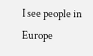I see people in Europe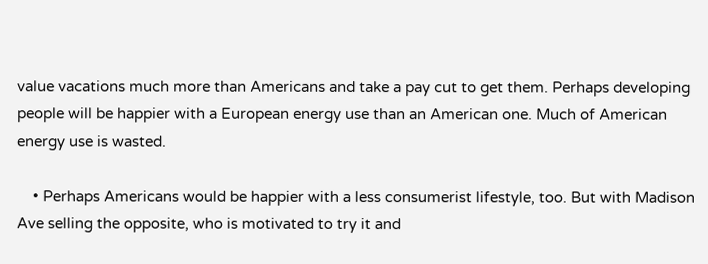value vacations much more than Americans and take a pay cut to get them. Perhaps developing people will be happier with a European energy use than an American one. Much of American energy use is wasted.

    • Perhaps Americans would be happier with a less consumerist lifestyle, too. But with Madison Ave selling the opposite, who is motivated to try it and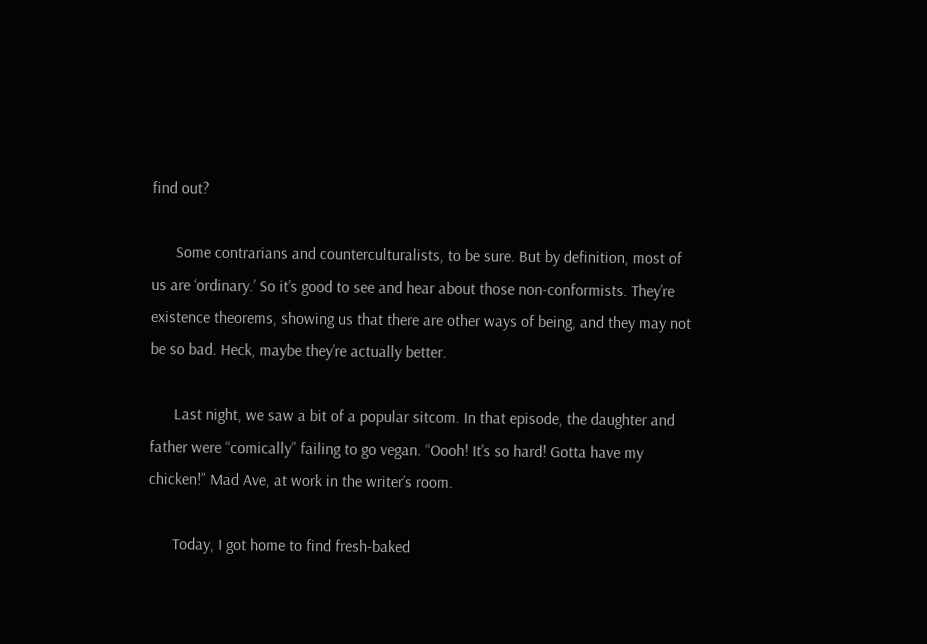find out?

      Some contrarians and counterculturalists, to be sure. But by definition, most of us are ‘ordinary.’ So it’s good to see and hear about those non-conformists. They’re existence theorems, showing us that there are other ways of being, and they may not be so bad. Heck, maybe they’re actually better.

      Last night, we saw a bit of a popular sitcom. In that episode, the daughter and father were “comically” failing to go vegan. “Oooh! It’s so hard! Gotta have my chicken!” Mad Ave, at work in the writer’s room.

      Today, I got home to find fresh-baked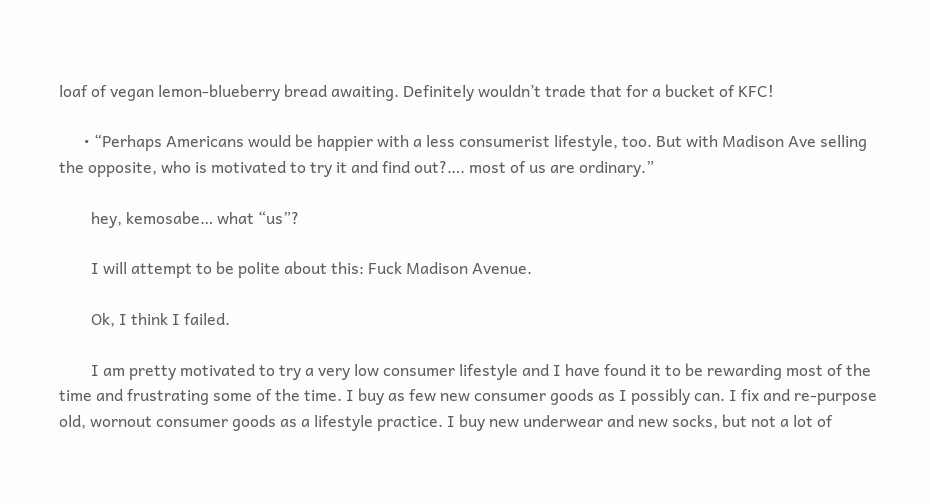loaf of vegan lemon-blueberry bread awaiting. Definitely wouldn’t trade that for a bucket of KFC!

      • “Perhaps Americans would be happier with a less consumerist lifestyle, too. But with Madison Ave selling the opposite, who is motivated to try it and find out?…. most of us are ordinary.”

        hey, kemosabe… what “us”?

        I will attempt to be polite about this: Fuck Madison Avenue.

        Ok, I think I failed.

        I am pretty motivated to try a very low consumer lifestyle and I have found it to be rewarding most of the time and frustrating some of the time. I buy as few new consumer goods as I possibly can. I fix and re-purpose old, wornout consumer goods as a lifestyle practice. I buy new underwear and new socks, but not a lot of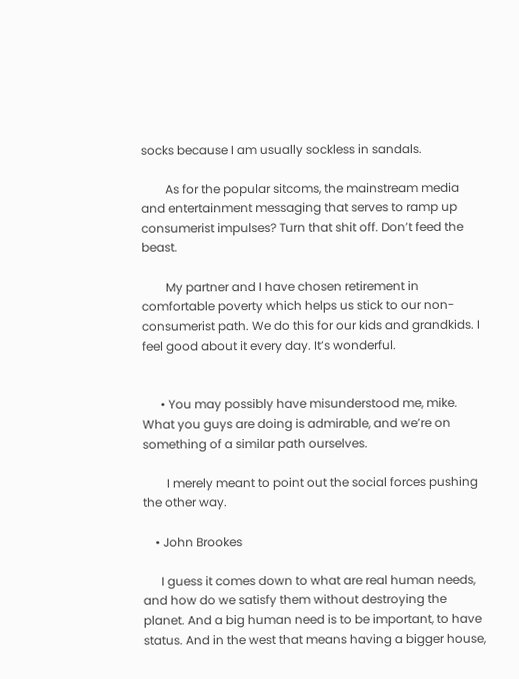socks because I am usually sockless in sandals.

        As for the popular sitcoms, the mainstream media and entertainment messaging that serves to ramp up consumerist impulses? Turn that shit off. Don’t feed the beast.

        My partner and I have chosen retirement in comfortable poverty which helps us stick to our non-consumerist path. We do this for our kids and grandkids. I feel good about it every day. It’s wonderful.


      • You may possibly have misunderstood me, mike. What you guys are doing is admirable, and we’re on something of a similar path ourselves.

        I merely meant to point out the social forces pushing the other way.

    • John Brookes

      I guess it comes down to what are real human needs, and how do we satisfy them without destroying the planet. And a big human need is to be important, to have status. And in the west that means having a bigger house,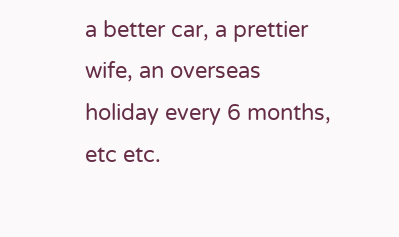a better car, a prettier wife, an overseas holiday every 6 months, etc etc.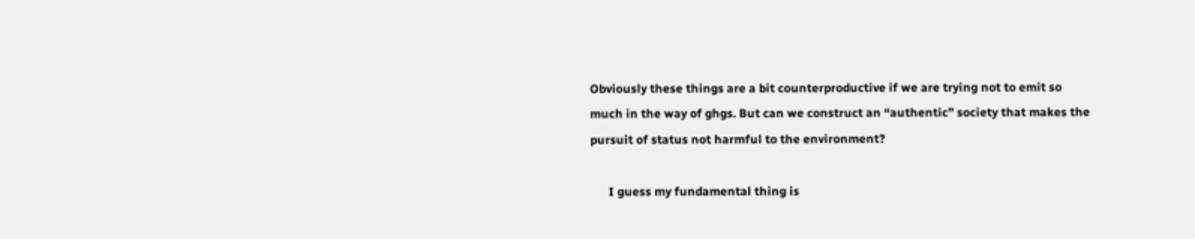Obviously these things are a bit counterproductive if we are trying not to emit so much in the way of ghgs. But can we construct an “authentic” society that makes the pursuit of status not harmful to the environment?

      I guess my fundamental thing is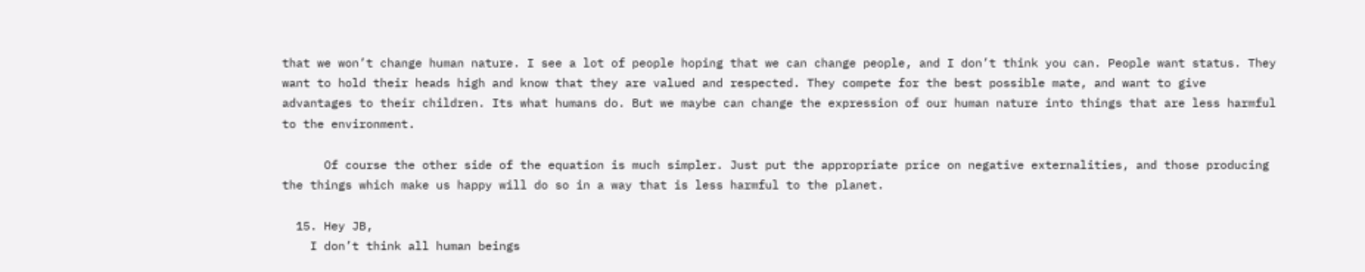that we won’t change human nature. I see a lot of people hoping that we can change people, and I don’t think you can. People want status. They want to hold their heads high and know that they are valued and respected. They compete for the best possible mate, and want to give advantages to their children. Its what humans do. But we maybe can change the expression of our human nature into things that are less harmful to the environment.

      Of course the other side of the equation is much simpler. Just put the appropriate price on negative externalities, and those producing the things which make us happy will do so in a way that is less harmful to the planet.

  15. Hey JB,
    I don’t think all human beings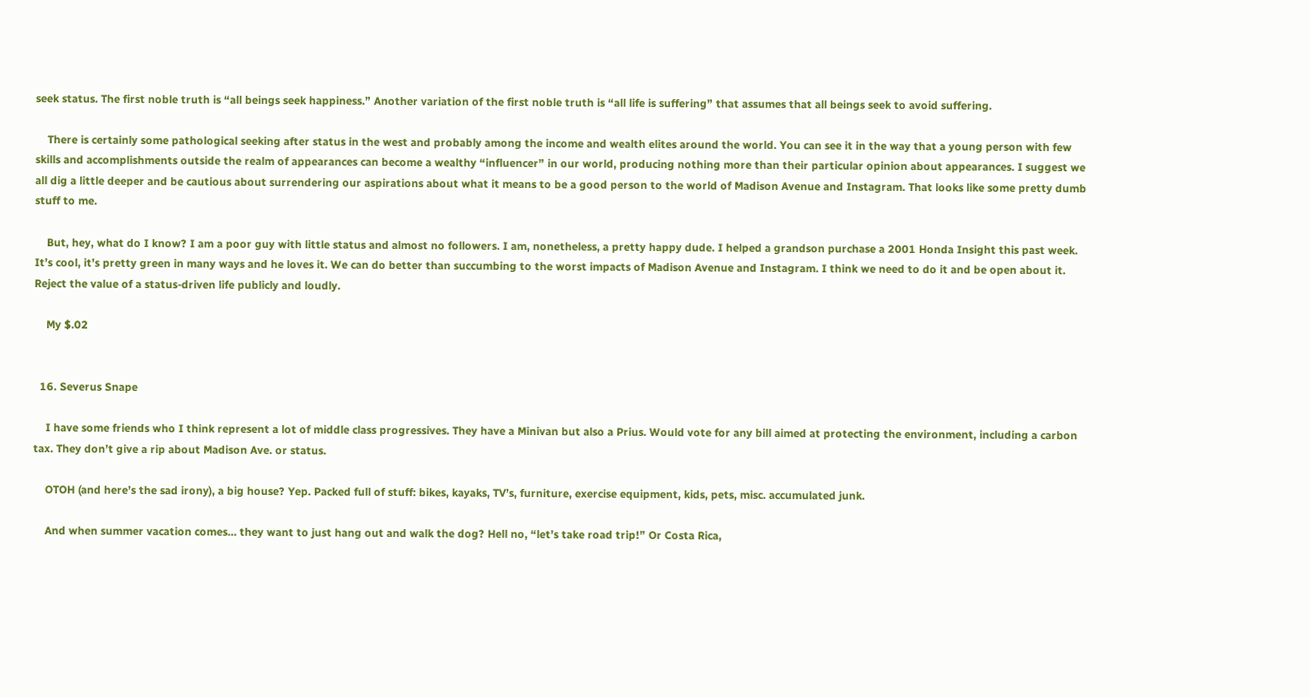seek status. The first noble truth is “all beings seek happiness.” Another variation of the first noble truth is “all life is suffering” that assumes that all beings seek to avoid suffering.

    There is certainly some pathological seeking after status in the west and probably among the income and wealth elites around the world. You can see it in the way that a young person with few skills and accomplishments outside the realm of appearances can become a wealthy “influencer” in our world, producing nothing more than their particular opinion about appearances. I suggest we all dig a little deeper and be cautious about surrendering our aspirations about what it means to be a good person to the world of Madison Avenue and Instagram. That looks like some pretty dumb stuff to me.

    But, hey, what do I know? I am a poor guy with little status and almost no followers. I am, nonetheless, a pretty happy dude. I helped a grandson purchase a 2001 Honda Insight this past week. It’s cool, it’s pretty green in many ways and he loves it. We can do better than succumbing to the worst impacts of Madison Avenue and Instagram. I think we need to do it and be open about it. Reject the value of a status-driven life publicly and loudly.

    My $.02


  16. Severus Snape

    I have some friends who I think represent a lot of middle class progressives. They have a Minivan but also a Prius. Would vote for any bill aimed at protecting the environment, including a carbon tax. They don’t give a rip about Madison Ave. or status.

    OTOH (and here’s the sad irony), a big house? Yep. Packed full of stuff: bikes, kayaks, TV’s, furniture, exercise equipment, kids, pets, misc. accumulated junk.

    And when summer vacation comes… they want to just hang out and walk the dog? Hell no, “let’s take road trip!” Or Costa Rica,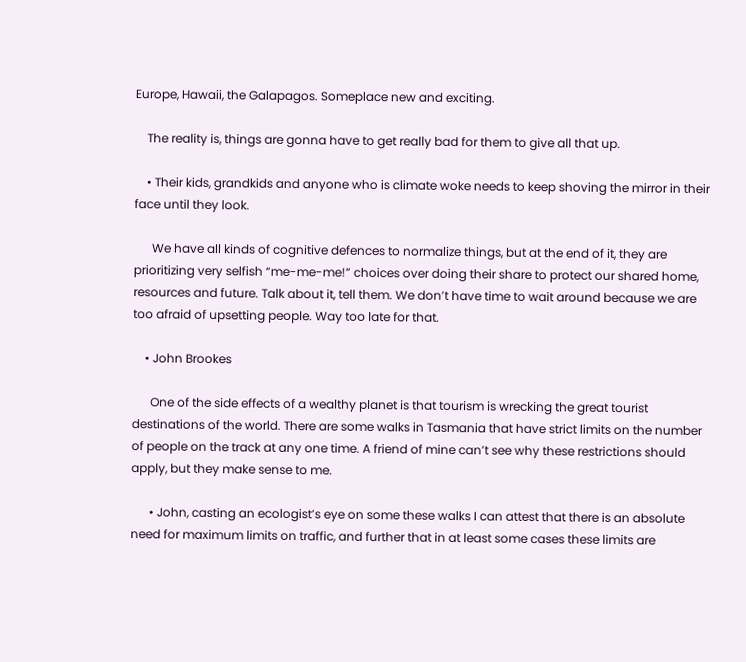Europe, Hawaii, the Galapagos. Someplace new and exciting.

    The reality is, things are gonna have to get really bad for them to give all that up.

    • Their kids, grandkids and anyone who is climate woke needs to keep shoving the mirror in their face until they look.

      We have all kinds of cognitive defences to normalize things, but at the end of it, they are prioritizing very selfish “me-me-me!” choices over doing their share to protect our shared home, resources and future. Talk about it, tell them. We don’t have time to wait around because we are too afraid of upsetting people. Way too late for that.

    • John Brookes

      One of the side effects of a wealthy planet is that tourism is wrecking the great tourist destinations of the world. There are some walks in Tasmania that have strict limits on the number of people on the track at any one time. A friend of mine can’t see why these restrictions should apply, but they make sense to me.

      • John, casting an ecologist’s eye on some these walks I can attest that there is an absolute need for maximum limits on traffic, and further that in at least some cases these limits are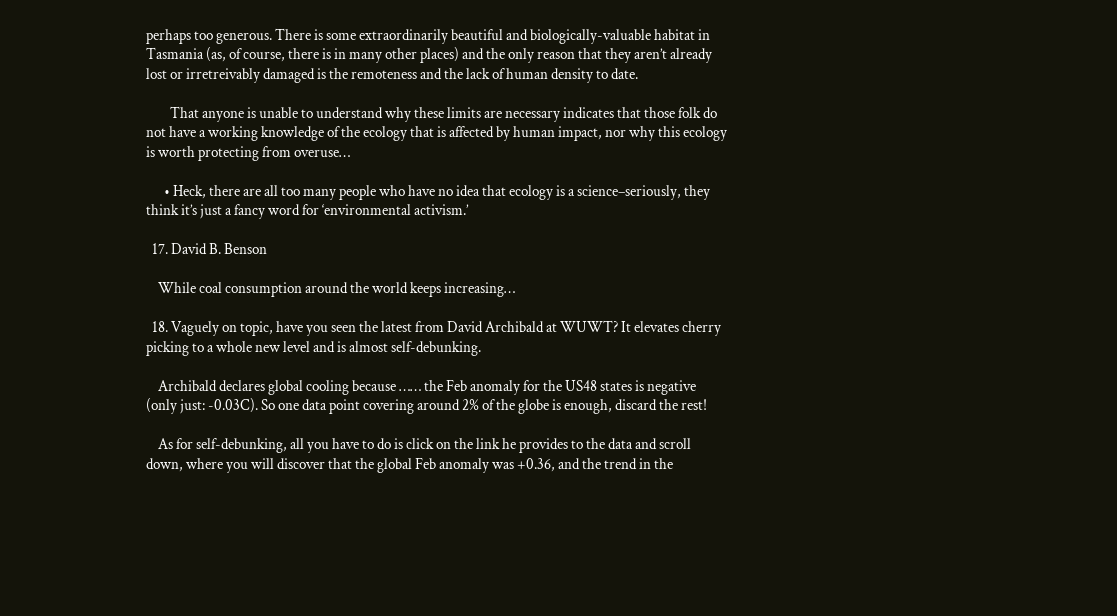perhaps too generous. There is some extraordinarily beautiful and biologically-valuable habitat in Tasmania (as, of course, there is in many other places) and the only reason that they aren’t already lost or irretreivably damaged is the remoteness and the lack of human density to date.

        That anyone is unable to understand why these limits are necessary indicates that those folk do not have a working knowledge of the ecology that is affected by human impact, nor why this ecology is worth protecting from overuse…

      • Heck, there are all too many people who have no idea that ecology is a science–seriously, they think it’s just a fancy word for ‘environmental activism.’

  17. David B. Benson

    While coal consumption around the world keeps increasing…

  18. Vaguely on topic, have you seen the latest from David Archibald at WUWT? It elevates cherry picking to a whole new level and is almost self-debunking.

    Archibald declares global cooling because …… the Feb anomaly for the US48 states is negative (only just: -0.03C). So one data point covering around 2% of the globe is enough, discard the rest!

    As for self-debunking, all you have to do is click on the link he provides to the data and scroll down, where you will discover that the global Feb anomaly was +0.36, and the trend in the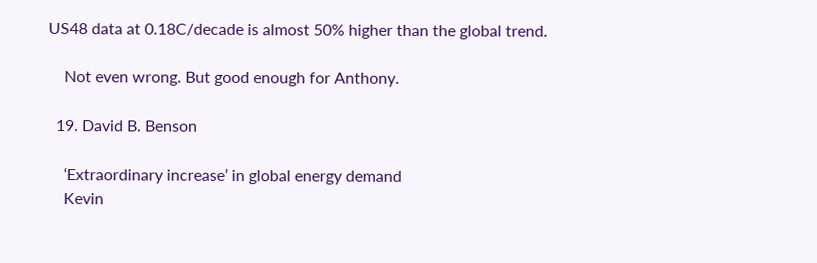US48 data at 0.18C/decade is almost 50% higher than the global trend.

    Not even wrong. But good enough for Anthony.

  19. David B. Benson

    ‘Extraordinary increase’ in global energy demand
    Kevin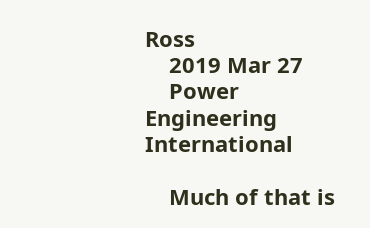Ross
    2019 Mar 27
    Power Engineering International

    Much of that is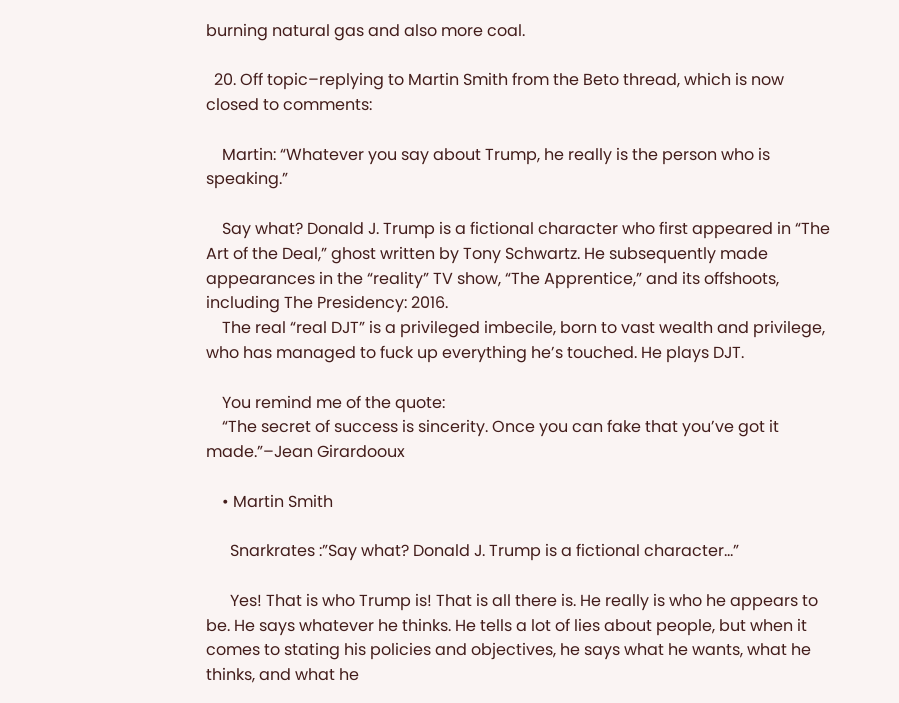burning natural gas and also more coal.

  20. Off topic–replying to Martin Smith from the Beto thread, which is now closed to comments:

    Martin: “Whatever you say about Trump, he really is the person who is speaking.”

    Say what? Donald J. Trump is a fictional character who first appeared in “The Art of the Deal,” ghost written by Tony Schwartz. He subsequently made appearances in the “reality” TV show, “The Apprentice,” and its offshoots, including The Presidency: 2016.
    The real “real DJT” is a privileged imbecile, born to vast wealth and privilege, who has managed to fuck up everything he’s touched. He plays DJT.

    You remind me of the quote:
    “The secret of success is sincerity. Once you can fake that you’ve got it made.”–Jean Girardooux

    • Martin Smith

      Snarkrates :”Say what? Donald J. Trump is a fictional character…”

      Yes! That is who Trump is! That is all there is. He really is who he appears to be. He says whatever he thinks. He tells a lot of lies about people, but when it comes to stating his policies and objectives, he says what he wants, what he thinks, and what he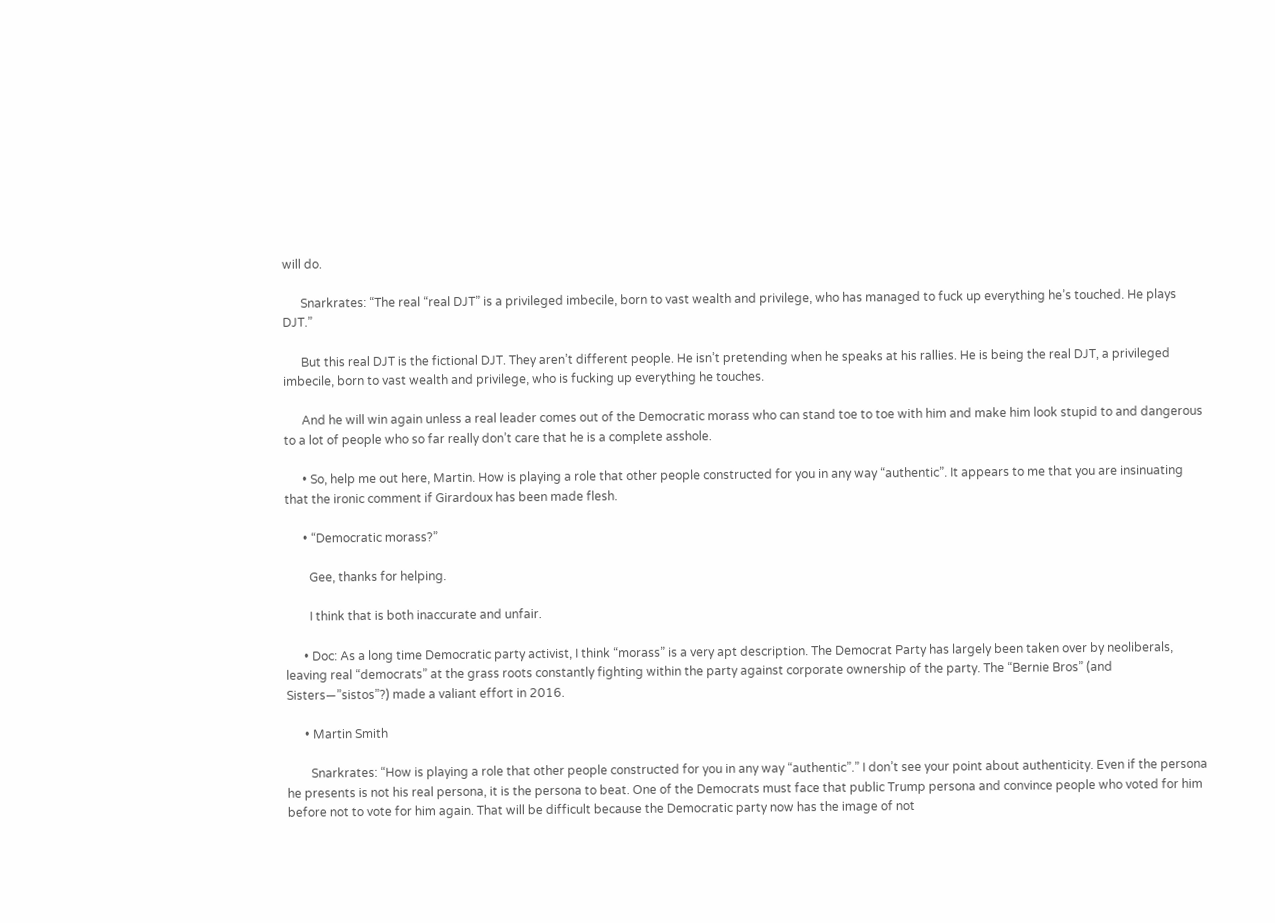will do.

      Snarkrates: “The real “real DJT” is a privileged imbecile, born to vast wealth and privilege, who has managed to fuck up everything he’s touched. He plays DJT.”

      But this real DJT is the fictional DJT. They aren’t different people. He isn’t pretending when he speaks at his rallies. He is being the real DJT, a privileged imbecile, born to vast wealth and privilege, who is fucking up everything he touches.

      And he will win again unless a real leader comes out of the Democratic morass who can stand toe to toe with him and make him look stupid to and dangerous to a lot of people who so far really don’t care that he is a complete asshole.

      • So, help me out here, Martin. How is playing a role that other people constructed for you in any way “authentic”. It appears to me that you are insinuating that the ironic comment if Girardoux has been made flesh.

      • “Democratic morass?”

        Gee, thanks for helping.

        I think that is both inaccurate and unfair.

      • Doc: As a long time Democratic party activist, I think “morass” is a very apt description. The Democrat Party has largely been taken over by neoliberals, leaving real “democrats” at the grass roots constantly fighting within the party against corporate ownership of the party. The “Bernie Bros” (and Sisters—”sistos”?) made a valiant effort in 2016.

      • Martin Smith

        Snarkrates: “How is playing a role that other people constructed for you in any way “authentic”.” I don’t see your point about authenticity. Even if the persona he presents is not his real persona, it is the persona to beat. One of the Democrats must face that public Trump persona and convince people who voted for him before not to vote for him again. That will be difficult because the Democratic party now has the image of not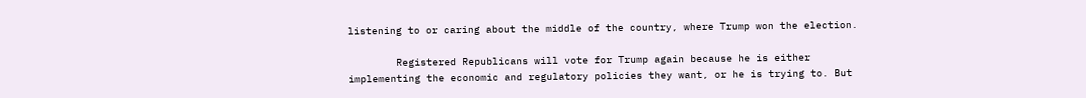listening to or caring about the middle of the country, where Trump won the election.

        Registered Republicans will vote for Trump again because he is either implementing the economic and regulatory policies they want, or he is trying to. But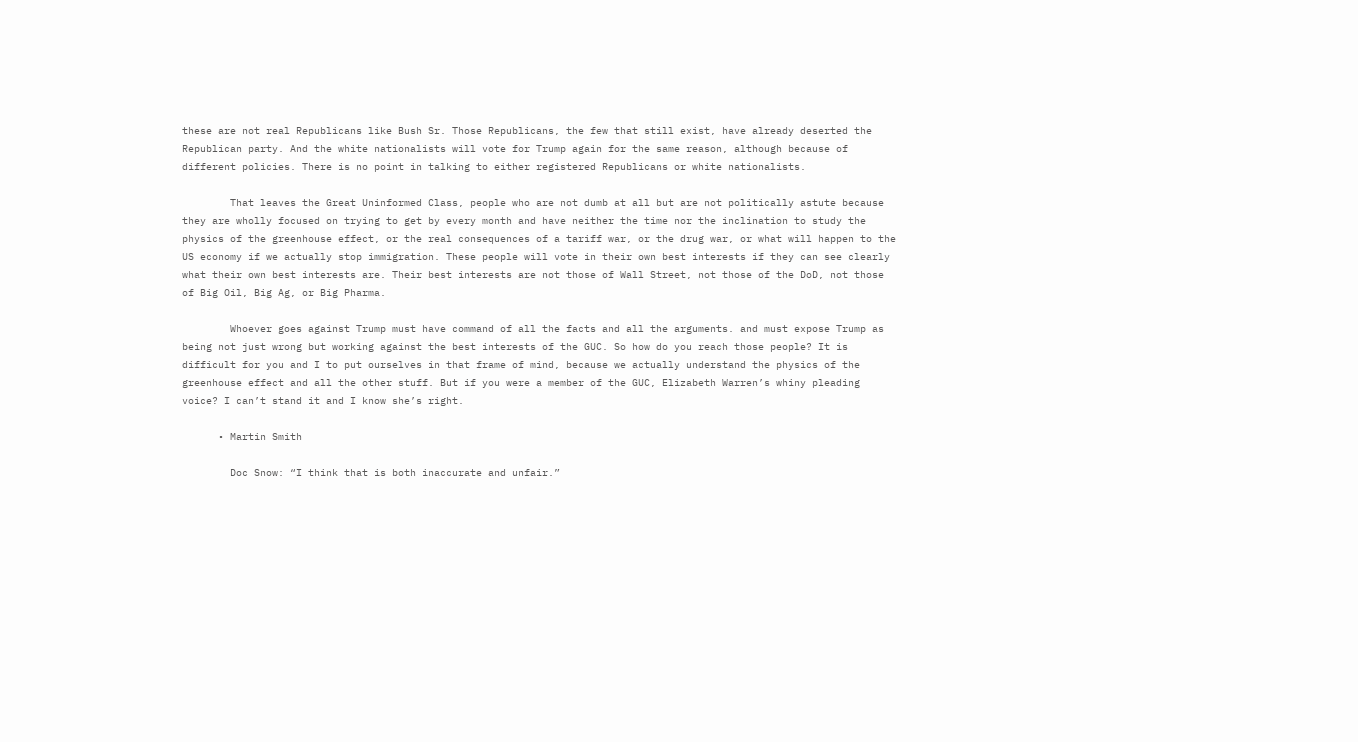these are not real Republicans like Bush Sr. Those Republicans, the few that still exist, have already deserted the Republican party. And the white nationalists will vote for Trump again for the same reason, although because of different policies. There is no point in talking to either registered Republicans or white nationalists.

        That leaves the Great Uninformed Class, people who are not dumb at all but are not politically astute because they are wholly focused on trying to get by every month and have neither the time nor the inclination to study the physics of the greenhouse effect, or the real consequences of a tariff war, or the drug war, or what will happen to the US economy if we actually stop immigration. These people will vote in their own best interests if they can see clearly what their own best interests are. Their best interests are not those of Wall Street, not those of the DoD, not those of Big Oil, Big Ag, or Big Pharma.

        Whoever goes against Trump must have command of all the facts and all the arguments. and must expose Trump as being not just wrong but working against the best interests of the GUC. So how do you reach those people? It is difficult for you and I to put ourselves in that frame of mind, because we actually understand the physics of the greenhouse effect and all the other stuff. But if you were a member of the GUC, Elizabeth Warren’s whiny pleading voice? I can’t stand it and I know she’s right.

      • Martin Smith

        Doc Snow: “I think that is both inaccurate and unfair.”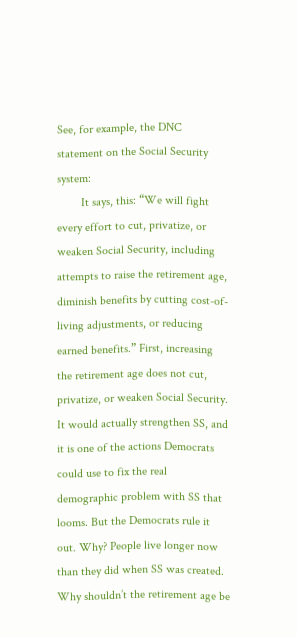See, for example, the DNC statement on the Social Security system:
        It says, this: “We will fight every effort to cut, privatize, or weaken Social Security, including attempts to raise the retirement age, diminish benefits by cutting cost-of-living adjustments, or reducing earned benefits.” First, increasing the retirement age does not cut, privatize, or weaken Social Security. It would actually strengthen SS, and it is one of the actions Democrats could use to fix the real demographic problem with SS that looms. But the Democrats rule it out. Why? People live longer now than they did when SS was created. Why shouldn’t the retirement age be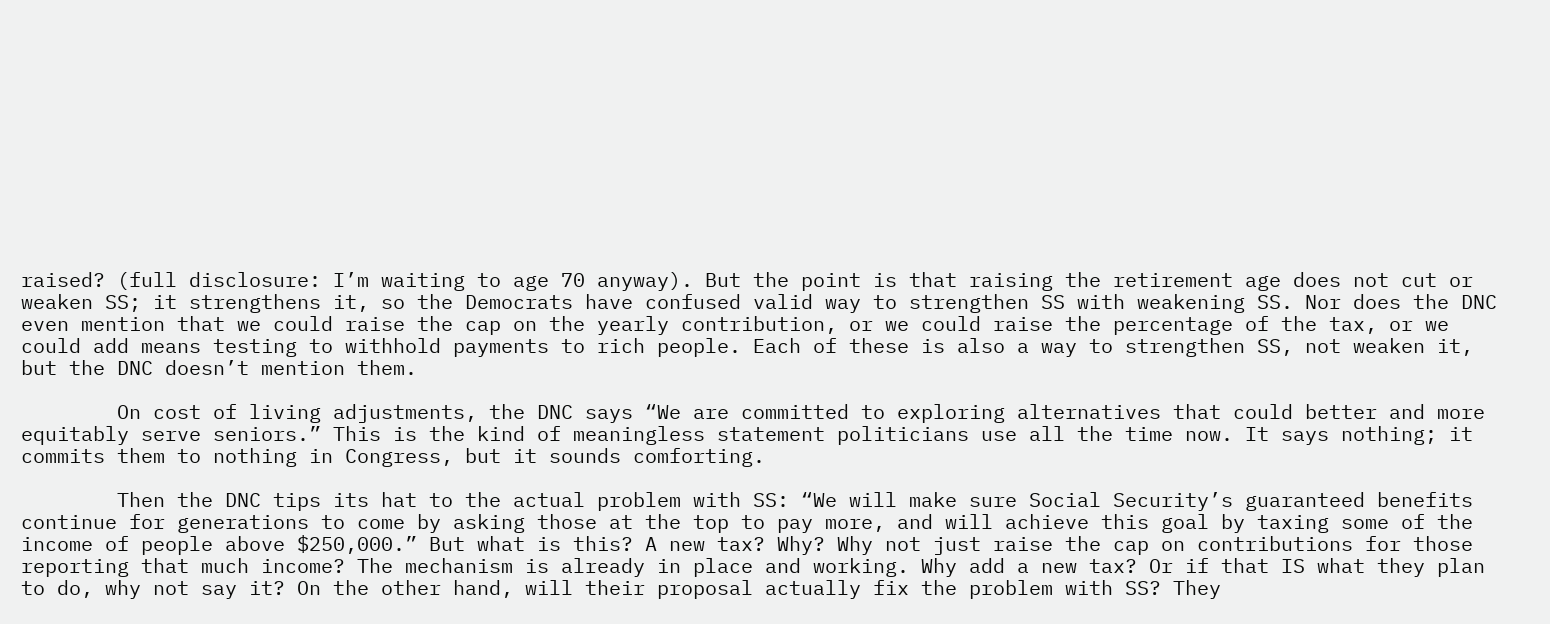raised? (full disclosure: I’m waiting to age 70 anyway). But the point is that raising the retirement age does not cut or weaken SS; it strengthens it, so the Democrats have confused valid way to strengthen SS with weakening SS. Nor does the DNC even mention that we could raise the cap on the yearly contribution, or we could raise the percentage of the tax, or we could add means testing to withhold payments to rich people. Each of these is also a way to strengthen SS, not weaken it, but the DNC doesn’t mention them.

        On cost of living adjustments, the DNC says “We are committed to exploring alternatives that could better and more equitably serve seniors.” This is the kind of meaningless statement politicians use all the time now. It says nothing; it commits them to nothing in Congress, but it sounds comforting.

        Then the DNC tips its hat to the actual problem with SS: “We will make sure Social Security’s guaranteed benefits continue for generations to come by asking those at the top to pay more, and will achieve this goal by taxing some of the income of people above $250,000.” But what is this? A new tax? Why? Why not just raise the cap on contributions for those reporting that much income? The mechanism is already in place and working. Why add a new tax? Or if that IS what they plan to do, why not say it? On the other hand, will their proposal actually fix the problem with SS? They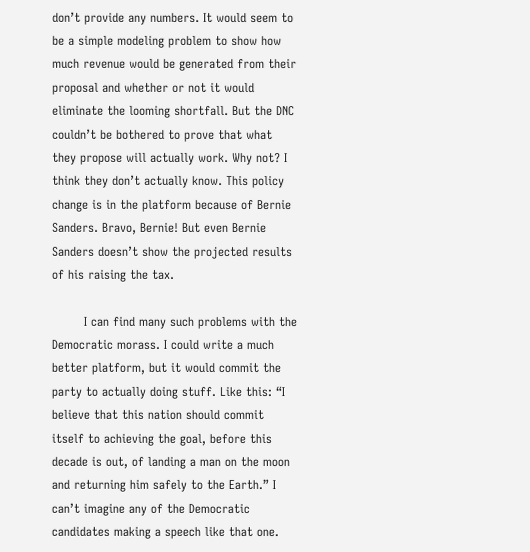don’t provide any numbers. It would seem to be a simple modeling problem to show how much revenue would be generated from their proposal and whether or not it would eliminate the looming shortfall. But the DNC couldn’t be bothered to prove that what they propose will actually work. Why not? I think they don’t actually know. This policy change is in the platform because of Bernie Sanders. Bravo, Bernie! But even Bernie Sanders doesn’t show the projected results of his raising the tax.

        I can find many such problems with the Democratic morass. I could write a much better platform, but it would commit the party to actually doing stuff. Like this: “I believe that this nation should commit itself to achieving the goal, before this decade is out, of landing a man on the moon and returning him safely to the Earth.” I can’t imagine any of the Democratic candidates making a speech like that one.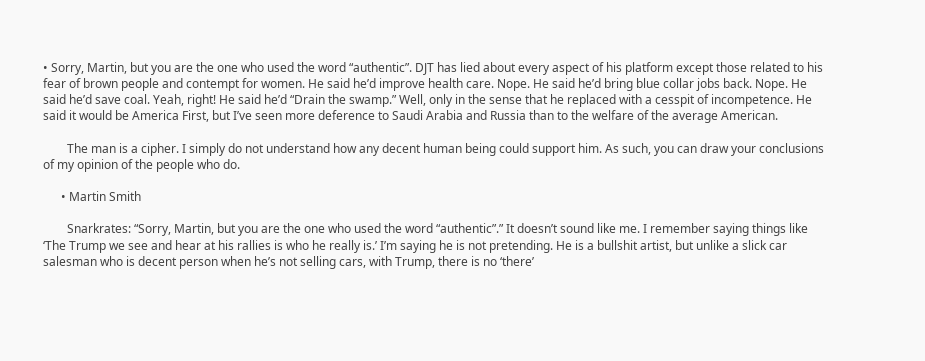• Sorry, Martin, but you are the one who used the word “authentic”. DJT has lied about every aspect of his platform except those related to his fear of brown people and contempt for women. He said he’d improve health care. Nope. He said he’d bring blue collar jobs back. Nope. He said he’d save coal. Yeah, right! He said he’d “Drain the swamp.” Well, only in the sense that he replaced with a cesspit of incompetence. He said it would be America First, but I’ve seen more deference to Saudi Arabia and Russia than to the welfare of the average American.

        The man is a cipher. I simply do not understand how any decent human being could support him. As such, you can draw your conclusions of my opinion of the people who do.

      • Martin Smith

        Snarkrates: “Sorry, Martin, but you are the one who used the word “authentic”.” It doesn’t sound like me. I remember saying things like ‘The Trump we see and hear at his rallies is who he really is.’ I’m saying he is not pretending. He is a bullshit artist, but unlike a slick car salesman who is decent person when he’s not selling cars, with Trump, there is no ‘there’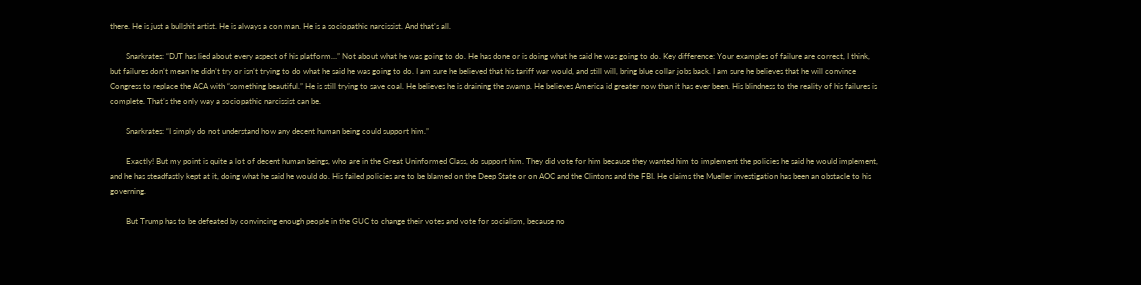there. He is just a bullshit artist. He is always a con man. He is a sociopathic narcissist. And that’s all.

        Snarkrates: “DJT has lied about every aspect of his platform…” Not about what he was going to do. He has done or is doing what he said he was going to do. Key difference: Your examples of failure are correct, I think, but failures don’t mean he didn’t try or isn’t trying to do what he said he was going to do. I am sure he believed that his tariff war would, and still will, bring blue collar jobs back. I am sure he believes that he will convince Congress to replace the ACA with “something beautiful.” He is still trying to save coal. He believes he is draining the swamp. He believes America id greater now than it has ever been. His blindness to the reality of his failures is complete. That’s the only way a sociopathic narcissist can be.

        Snarkrates: “I simply do not understand how any decent human being could support him.”

        Exactly! But my point is quite a lot of decent human beings, who are in the Great Uninformed Class, do support him. They did vote for him because they wanted him to implement the policies he said he would implement, and he has steadfastly kept at it, doing what he said he would do. His failed policies are to be blamed on the Deep State or on AOC and the Clintons and the FBI. He claims the Mueller investigation has been an obstacle to his governing.

        But Trump has to be defeated by convincing enough people in the GUC to change their votes and vote for socialism, because no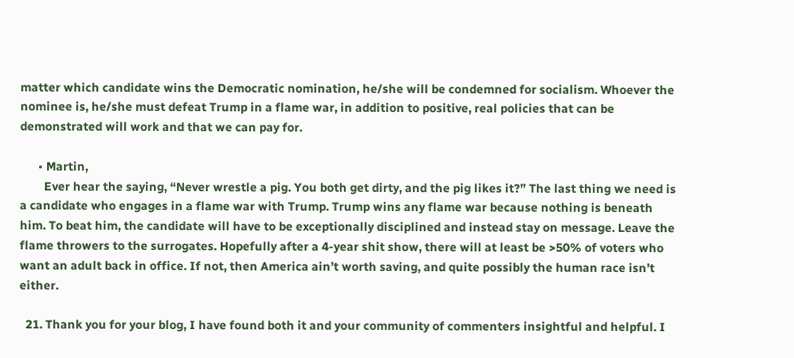matter which candidate wins the Democratic nomination, he/she will be condemned for socialism. Whoever the nominee is, he/she must defeat Trump in a flame war, in addition to positive, real policies that can be demonstrated will work and that we can pay for.

      • Martin,
        Ever hear the saying, “Never wrestle a pig. You both get dirty, and the pig likes it?” The last thing we need is a candidate who engages in a flame war with Trump. Trump wins any flame war because nothing is beneath him. To beat him, the candidate will have to be exceptionally disciplined and instead stay on message. Leave the flame throwers to the surrogates. Hopefully after a 4-year shit show, there will at least be >50% of voters who want an adult back in office. If not, then America ain’t worth saving, and quite possibly the human race isn’t either.

  21. Thank you for your blog, I have found both it and your community of commenters insightful and helpful. I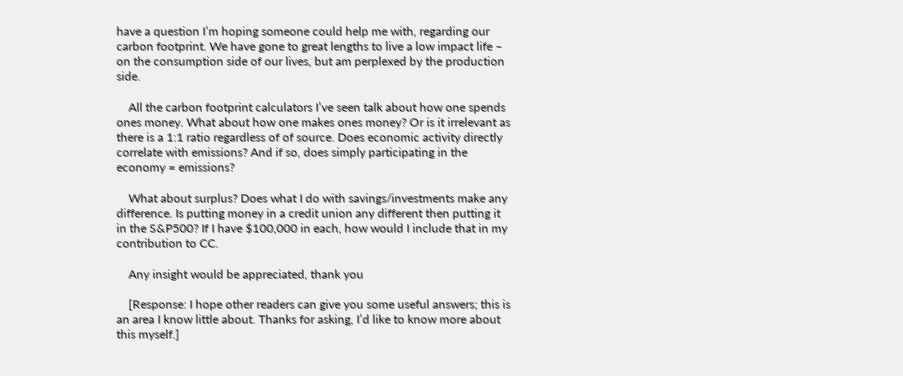have a question I’m hoping someone could help me with, regarding our carbon footprint. We have gone to great lengths to live a low impact life – on the consumption side of our lives, but am perplexed by the production side.

    All the carbon footprint calculators I’ve seen talk about how one spends ones money. What about how one makes ones money? Or is it irrelevant as there is a 1:1 ratio regardless of of source. Does economic activity directly correlate with emissions? And if so, does simply participating in the economy = emissions?

    What about surplus? Does what I do with savings/investments make any difference. Is putting money in a credit union any different then putting it in the S&P500? If I have $100,000 in each, how would I include that in my contribution to CC.

    Any insight would be appreciated, thank you

    [Response: I hope other readers can give you some useful answers; this is an area I know little about. Thanks for asking, I’d like to know more about this myself.]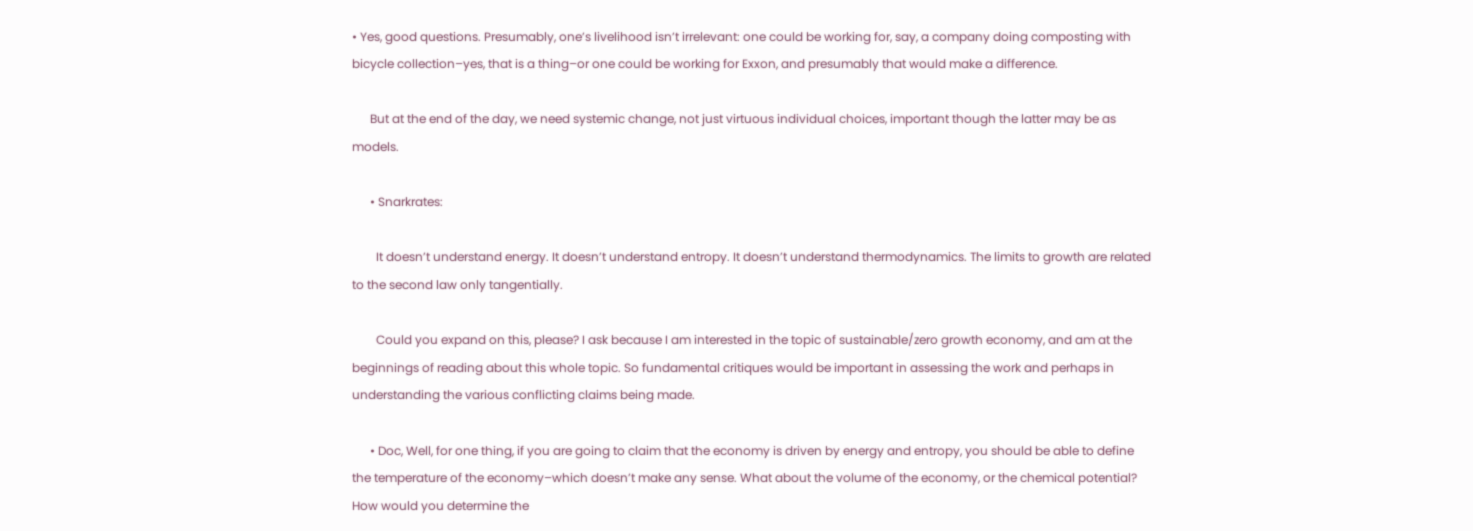• Yes, good questions. Presumably, one’s livelihood isn’t irrelevant: one could be working for, say, a company doing composting with bicycle collection–yes, that is a thing–or one could be working for Exxon, and presumably that would make a difference.

      But at the end of the day, we need systemic change, not just virtuous individual choices, important though the latter may be as models.

      • Snarkrates:

        It doesn’t understand energy. It doesn’t understand entropy. It doesn’t understand thermodynamics. The limits to growth are related to the second law only tangentially.

        Could you expand on this, please? I ask because I am interested in the topic of sustainable/zero growth economy, and am at the beginnings of reading about this whole topic. So fundamental critiques would be important in assessing the work and perhaps in understanding the various conflicting claims being made.

      • Doc, Well, for one thing, if you are going to claim that the economy is driven by energy and entropy, you should be able to define the temperature of the economy–which doesn’t make any sense. What about the volume of the economy, or the chemical potential? How would you determine the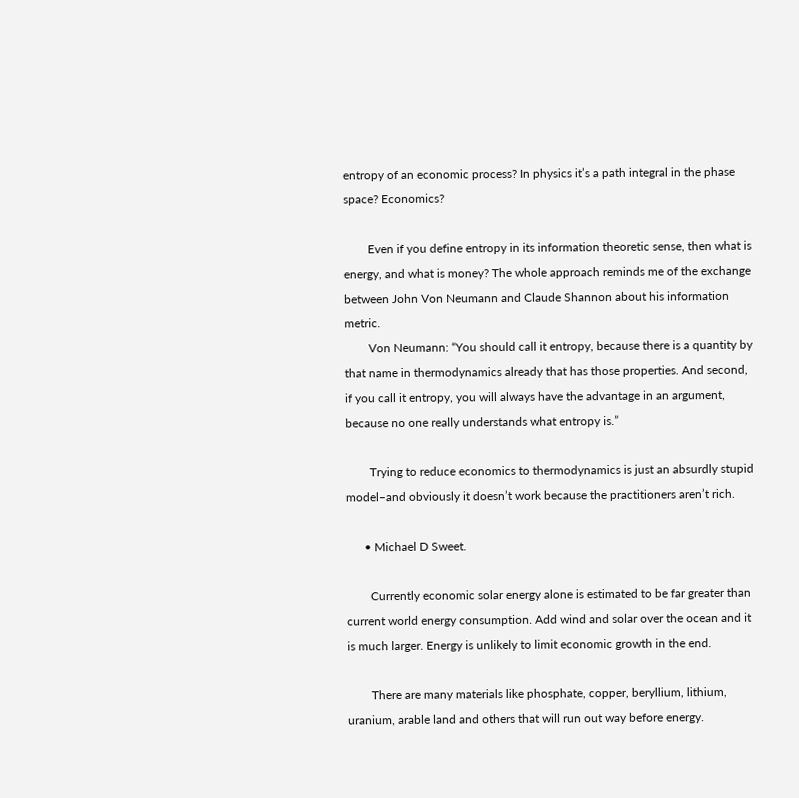entropy of an economic process? In physics it’s a path integral in the phase space? Economics?

        Even if you define entropy in its information theoretic sense, then what is energy, and what is money? The whole approach reminds me of the exchange between John Von Neumann and Claude Shannon about his information metric.
        Von Neumann: “You should call it entropy, because there is a quantity by that name in thermodynamics already that has those properties. And second, if you call it entropy, you will always have the advantage in an argument, because no one really understands what entropy is.”

        Trying to reduce economics to thermodynamics is just an absurdly stupid model–and obviously it doesn’t work because the practitioners aren’t rich.

      • Michael D Sweet.

        Currently economic solar energy alone is estimated to be far greater than current world energy consumption. Add wind and solar over the ocean and it is much larger. Energy is unlikely to limit economic growth in the end.

        There are many materials like phosphate, copper, beryllium, lithium, uranium, arable land and others that will run out way before energy.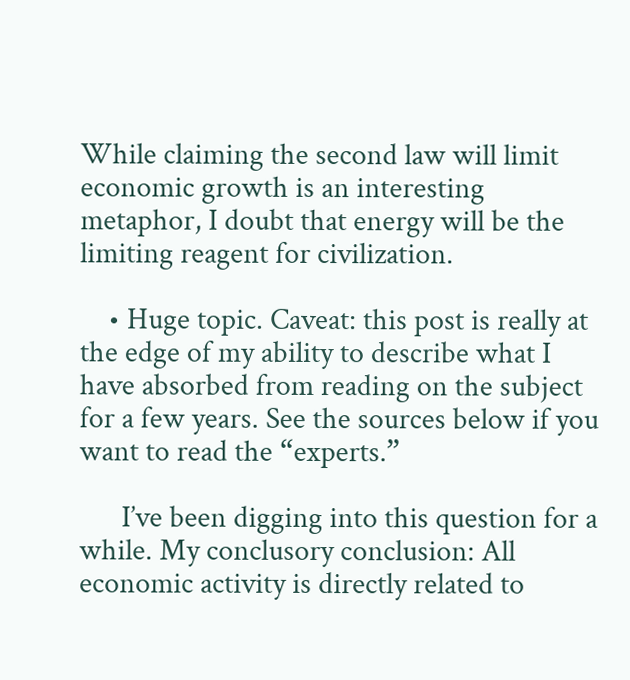While claiming the second law will limit economic growth is an interesting metaphor, I doubt that energy will be the limiting reagent for civilization.

    • Huge topic. Caveat: this post is really at the edge of my ability to describe what I have absorbed from reading on the subject for a few years. See the sources below if you want to read the “experts.”

      I’ve been digging into this question for a while. My conclusory conclusion: All economic activity is directly related to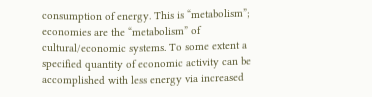consumption of energy. This is “metabolism”; economies are the “metabolism” of cultural/economic systems. To some extent a specified quantity of economic activity can be accomplished with less energy via increased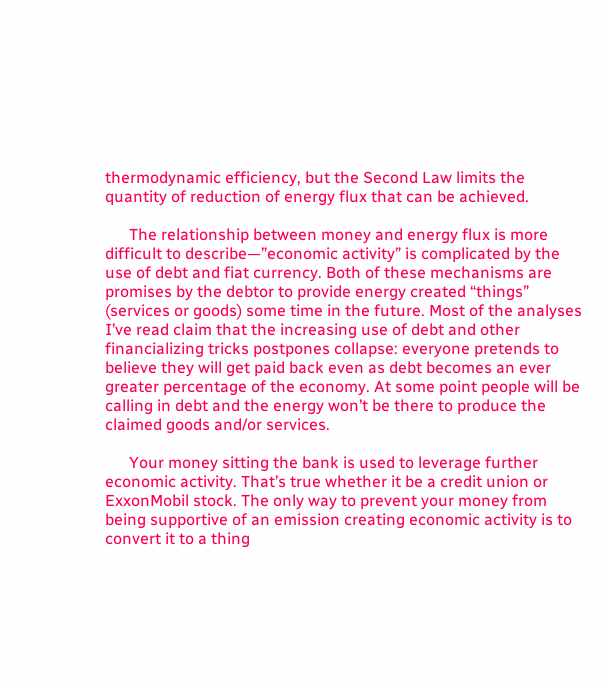thermodynamic efficiency, but the Second Law limits the quantity of reduction of energy flux that can be achieved.

      The relationship between money and energy flux is more difficult to describe—”economic activity” is complicated by the use of debt and fiat currency. Both of these mechanisms are promises by the debtor to provide energy created “things” (services or goods) some time in the future. Most of the analyses I’ve read claim that the increasing use of debt and other financializing tricks postpones collapse: everyone pretends to believe they will get paid back even as debt becomes an ever greater percentage of the economy. At some point people will be calling in debt and the energy won’t be there to produce the claimed goods and/or services.

      Your money sitting the bank is used to leverage further economic activity. That’s true whether it be a credit union or ExxonMobil stock. The only way to prevent your money from being supportive of an emission creating economic activity is to convert it to a thing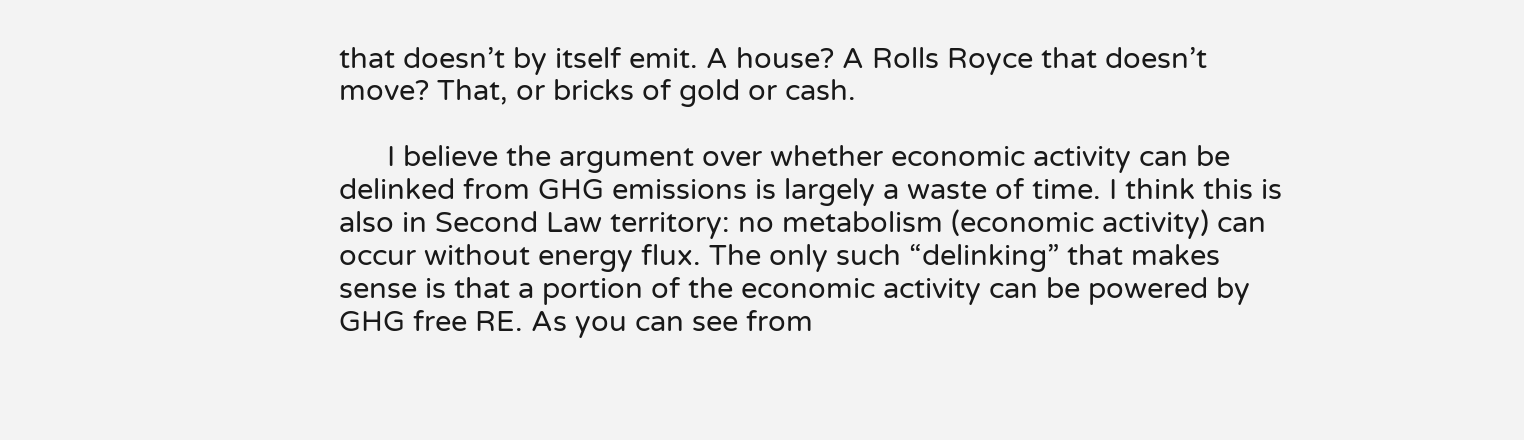that doesn’t by itself emit. A house? A Rolls Royce that doesn’t move? That, or bricks of gold or cash.

      I believe the argument over whether economic activity can be delinked from GHG emissions is largely a waste of time. I think this is also in Second Law territory: no metabolism (economic activity) can occur without energy flux. The only such “delinking” that makes sense is that a portion of the economic activity can be powered by GHG free RE. As you can see from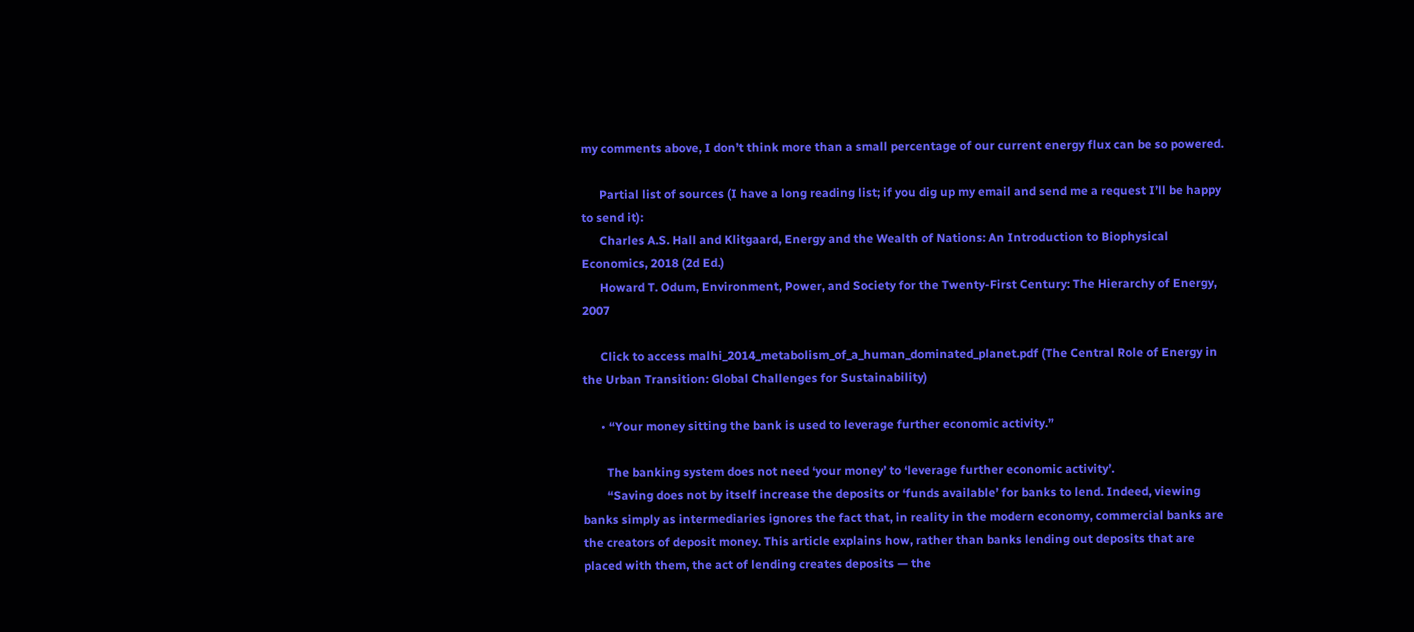my comments above, I don’t think more than a small percentage of our current energy flux can be so powered.

      Partial list of sources (I have a long reading list; if you dig up my email and send me a request I’ll be happy to send it):
      Charles A.S. Hall and Klitgaard, Energy and the Wealth of Nations: An Introduction to Biophysical Economics, 2018 (2d Ed.)
      Howard T. Odum, Environment, Power, and Society for the Twenty-First Century: The Hierarchy of Energy, 2007

      Click to access malhi_2014_metabolism_of_a_human_dominated_planet.pdf (The Central Role of Energy in the Urban Transition: Global Challenges for Sustainability)

      • “Your money sitting the bank is used to leverage further economic activity.”

        The banking system does not need ‘your money’ to ‘leverage further economic activity’.
        “Saving does not by itself increase the deposits or ‘funds available’ for banks to lend. Indeed, viewing banks simply as intermediaries ignores the fact that, in reality in the modern economy, commercial banks are the creators of deposit money. This article explains how, rather than banks lending out deposits that are placed with them, the act of lending creates deposits — the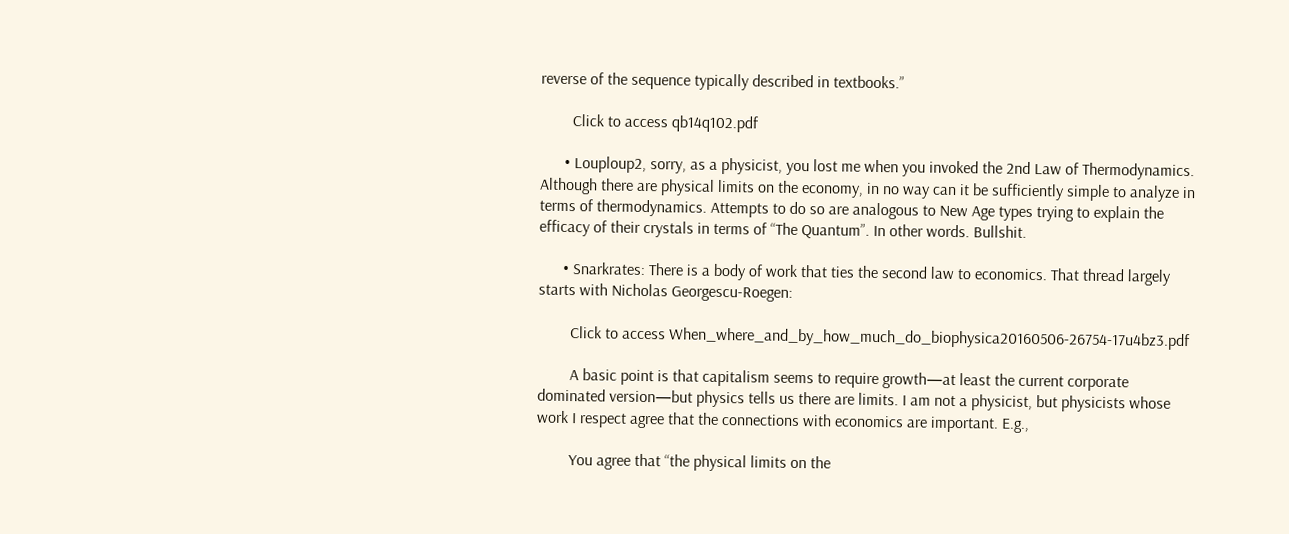reverse of the sequence typically described in textbooks.”

        Click to access qb14q102.pdf

      • Louploup2, sorry, as a physicist, you lost me when you invoked the 2nd Law of Thermodynamics. Although there are physical limits on the economy, in no way can it be sufficiently simple to analyze in terms of thermodynamics. Attempts to do so are analogous to New Age types trying to explain the efficacy of their crystals in terms of “The Quantum”. In other words. Bullshit.

      • Snarkrates: There is a body of work that ties the second law to economics. That thread largely starts with Nicholas Georgescu-Roegen:

        Click to access When_where_and_by_how_much_do_biophysica20160506-26754-17u4bz3.pdf

        A basic point is that capitalism seems to require growth—at least the current corporate dominated version—but physics tells us there are limits. I am not a physicist, but physicists whose work I respect agree that the connections with economics are important. E.g.,

        You agree that “the physical limits on the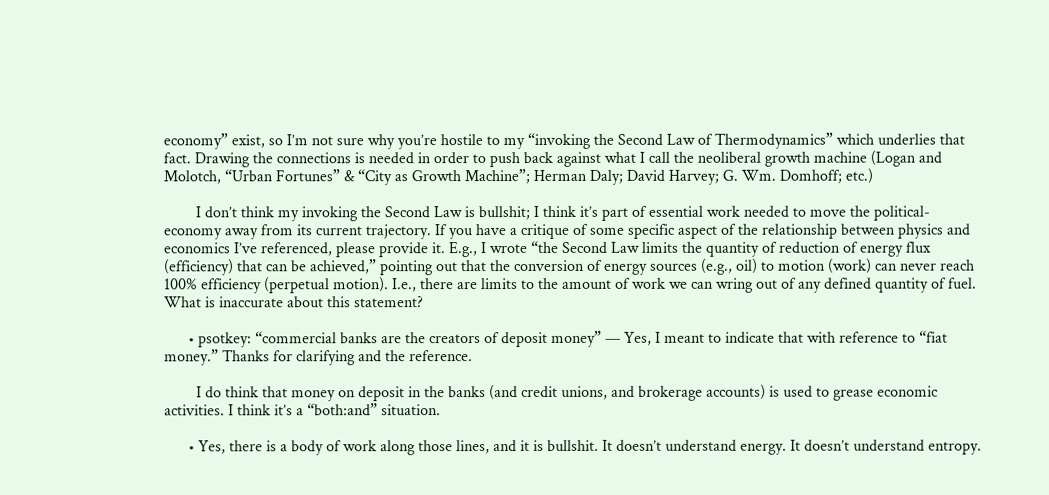economy” exist, so I’m not sure why you’re hostile to my “invoking the Second Law of Thermodynamics” which underlies that fact. Drawing the connections is needed in order to push back against what I call the neoliberal growth machine (Logan and Molotch, “Urban Fortunes” & “City as Growth Machine”; Herman Daly; David Harvey; G. Wm. Domhoff; etc.)

        I don’t think my invoking the Second Law is bullshit; I think it’s part of essential work needed to move the political-economy away from its current trajectory. If you have a critique of some specific aspect of the relationship between physics and economics I’ve referenced, please provide it. E.g., I wrote “the Second Law limits the quantity of reduction of energy flux (efficiency) that can be achieved,” pointing out that the conversion of energy sources (e.g., oil) to motion (work) can never reach 100% efficiency (perpetual motion). I.e., there are limits to the amount of work we can wring out of any defined quantity of fuel. What is inaccurate about this statement?

      • psotkey: “commercial banks are the creators of deposit money” — Yes, I meant to indicate that with reference to “fiat money.” Thanks for clarifying and the reference.

        I do think that money on deposit in the banks (and credit unions, and brokerage accounts) is used to grease economic activities. I think it’s a “both:and” situation.

      • Yes, there is a body of work along those lines, and it is bullshit. It doesn’t understand energy. It doesn’t understand entropy.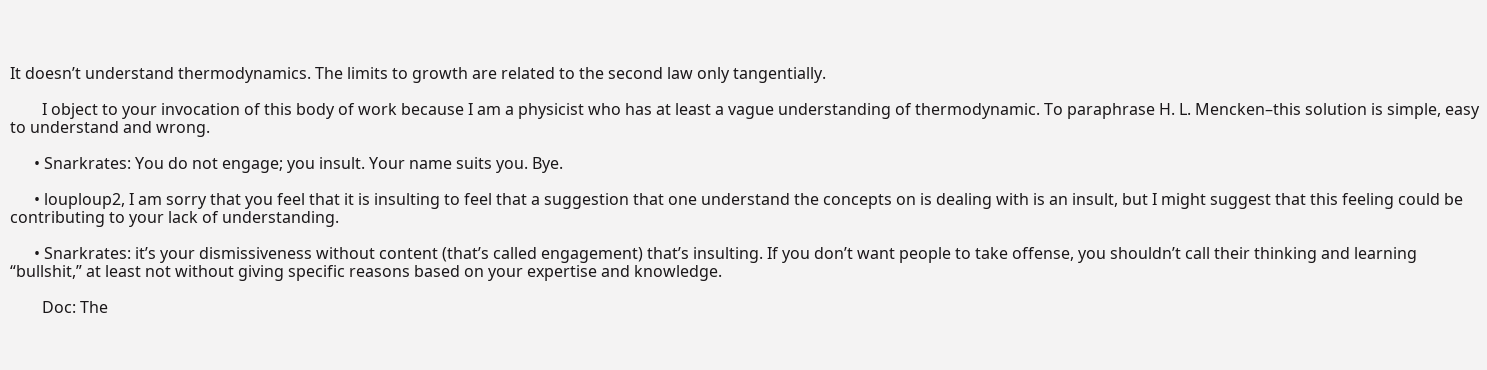It doesn’t understand thermodynamics. The limits to growth are related to the second law only tangentially.

        I object to your invocation of this body of work because I am a physicist who has at least a vague understanding of thermodynamic. To paraphrase H. L. Mencken–this solution is simple, easy to understand and wrong.

      • Snarkrates: You do not engage; you insult. Your name suits you. Bye.

      • louploup2, I am sorry that you feel that it is insulting to feel that a suggestion that one understand the concepts on is dealing with is an insult, but I might suggest that this feeling could be contributing to your lack of understanding.

      • Snarkrates: it’s your dismissiveness without content (that’s called engagement) that’s insulting. If you don’t want people to take offense, you shouldn’t call their thinking and learning “bullshit,” at least not without giving specific reasons based on your expertise and knowledge.

        Doc: The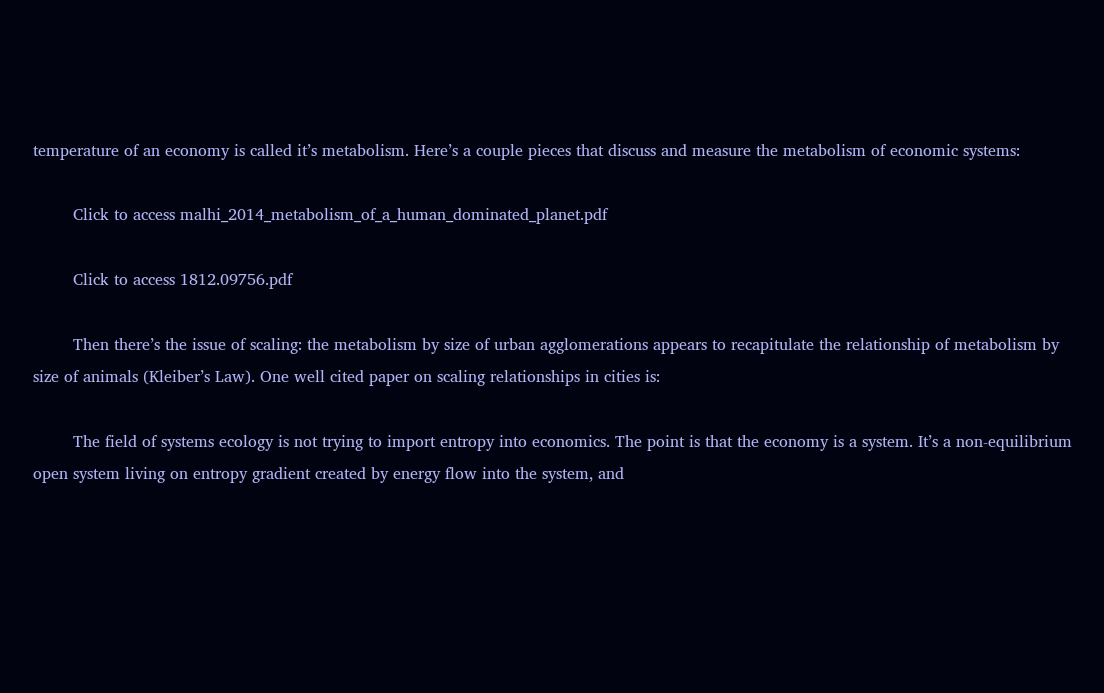temperature of an economy is called it’s metabolism. Here’s a couple pieces that discuss and measure the metabolism of economic systems:

        Click to access malhi_2014_metabolism_of_a_human_dominated_planet.pdf

        Click to access 1812.09756.pdf

        Then there’s the issue of scaling: the metabolism by size of urban agglomerations appears to recapitulate the relationship of metabolism by size of animals (Kleiber’s Law). One well cited paper on scaling relationships in cities is:

        The field of systems ecology is not trying to import entropy into economics. The point is that the economy is a system. It’s a non-equilibrium open system living on entropy gradient created by energy flow into the system, and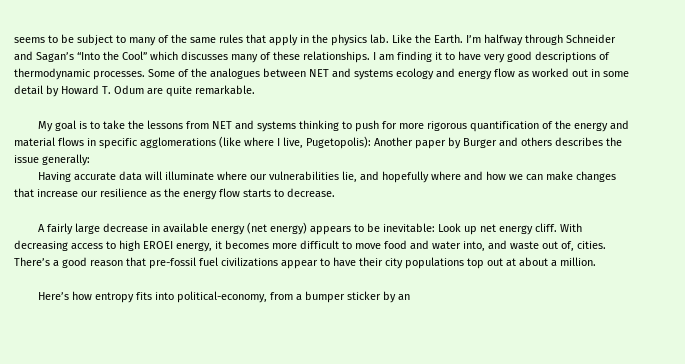seems to be subject to many of the same rules that apply in the physics lab. Like the Earth. I’m halfway through Schneider and Sagan’s “Into the Cool” which discusses many of these relationships. I am finding it to have very good descriptions of thermodynamic processes. Some of the analogues between NET and systems ecology and energy flow as worked out in some detail by Howard T. Odum are quite remarkable.

        My goal is to take the lessons from NET and systems thinking to push for more rigorous quantification of the energy and material flows in specific agglomerations (like where I live, Pugetopolis): Another paper by Burger and others describes the issue generally:
        Having accurate data will illuminate where our vulnerabilities lie, and hopefully where and how we can make changes that increase our resilience as the energy flow starts to decrease.

        A fairly large decrease in available energy (net energy) appears to be inevitable: Look up net energy cliff. With decreasing access to high EROEI energy, it becomes more difficult to move food and water into, and waste out of, cities. There’s a good reason that pre-fossil fuel civilizations appear to have their city populations top out at about a million.

        Here’s how entropy fits into political-economy, from a bumper sticker by an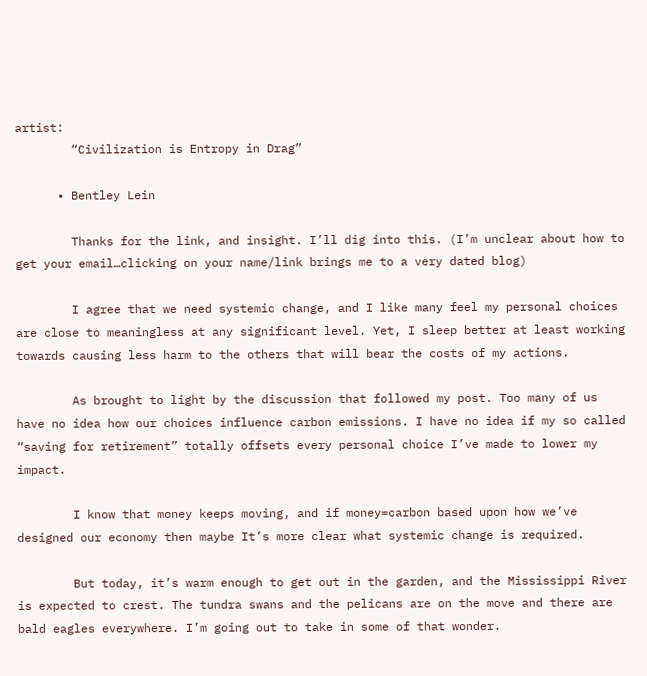artist:
        “Civilization is Entropy in Drag”

      • Bentley Lein

        Thanks for the link, and insight. I’ll dig into this. (I’m unclear about how to get your email…clicking on your name/link brings me to a very dated blog)

        I agree that we need systemic change, and I like many feel my personal choices are close to meaningless at any significant level. Yet, I sleep better at least working towards causing less harm to the others that will bear the costs of my actions.

        As brought to light by the discussion that followed my post. Too many of us have no idea how our choices influence carbon emissions. I have no idea if my so called “saving for retirement” totally offsets every personal choice I’ve made to lower my impact.

        I know that money keeps moving, and if money=carbon based upon how we’ve designed our economy then maybe It’s more clear what systemic change is required.

        But today, it’s warm enough to get out in the garden, and the Mississippi River is expected to crest. The tundra swans and the pelicans are on the move and there are bald eagles everywhere. I’m going out to take in some of that wonder.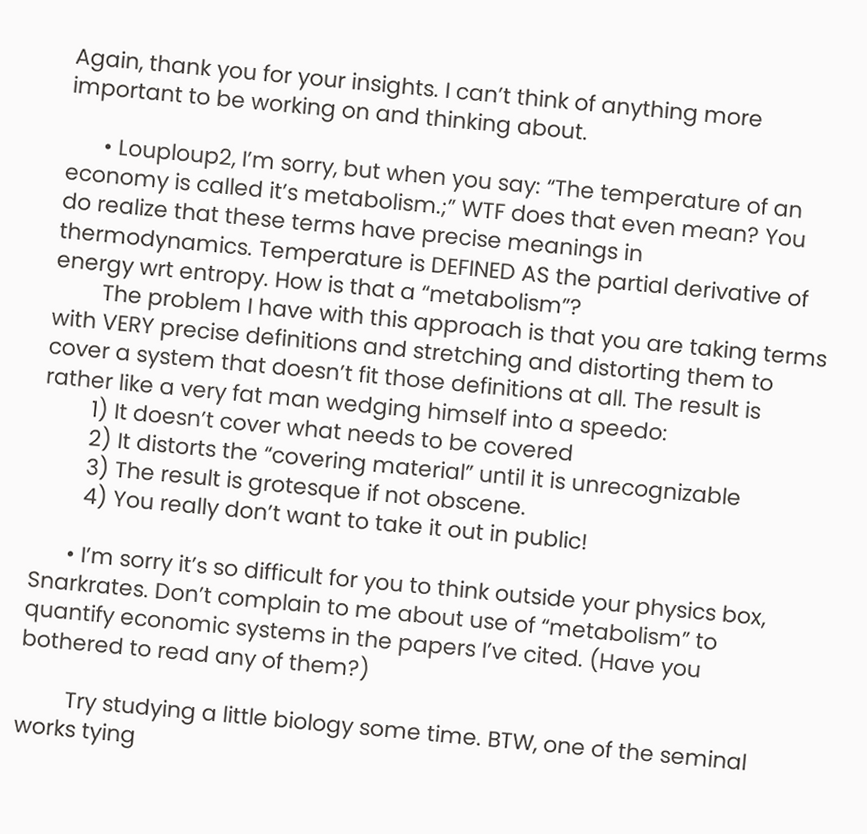Again, thank you for your insights. I can’t think of anything more important to be working on and thinking about.

      • Louploup2, I’m sorry, but when you say: “The temperature of an economy is called it’s metabolism.;” WTF does that even mean? You do realize that these terms have precise meanings in thermodynamics. Temperature is DEFINED AS the partial derivative of energy wrt entropy. How is that a “metabolism”?
        The problem I have with this approach is that you are taking terms with VERY precise definitions and stretching and distorting them to cover a system that doesn’t fit those definitions at all. The result is rather like a very fat man wedging himself into a speedo:
        1) It doesn’t cover what needs to be covered
        2) It distorts the “covering material” until it is unrecognizable
        3) The result is grotesque if not obscene.
        4) You really don’t want to take it out in public!

      • I’m sorry it’s so difficult for you to think outside your physics box, Snarkrates. Don’t complain to me about use of “metabolism” to quantify economic systems in the papers I’ve cited. (Have you bothered to read any of them?)

        Try studying a little biology some time. BTW, one of the seminal works tying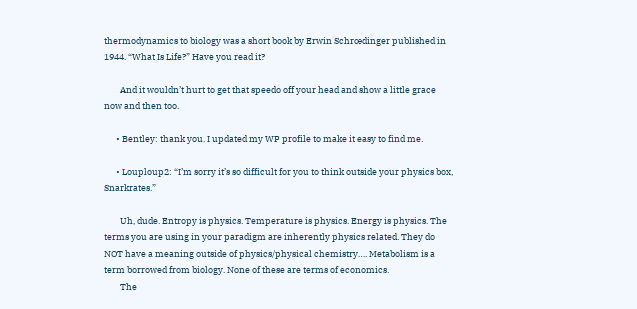thermodynamics to biology was a short book by Erwin Schrœdinger published in 1944. “What Is Life?” Have you read it?

        And it wouldn’t hurt to get that speedo off your head and show a little grace now and then too.

      • Bentley: thank you. I updated my WP profile to make it easy to find me.

      • Louploup2: “I’m sorry it’s so difficult for you to think outside your physics box, Snarkrates.”

        Uh, dude. Entropy is physics. Temperature is physics. Energy is physics. The terms you are using in your paradigm are inherently physics related. They do NOT have a meaning outside of physics/physical chemistry…. Metabolism is a term borrowed from biology. None of these are terms of economics.
        The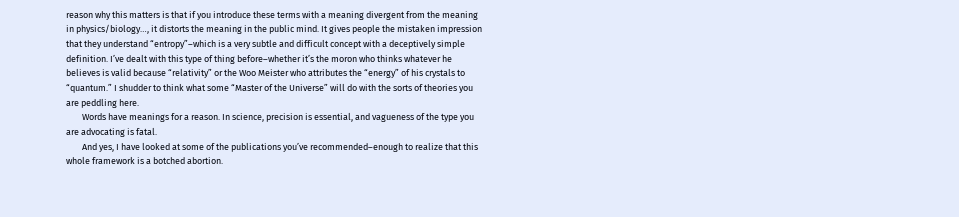reason why this matters is that if you introduce these terms with a meaning divergent from the meaning in physics/biology…, it distorts the meaning in the public mind. It gives people the mistaken impression that they understand “entropy”–which is a very subtle and difficult concept with a deceptively simple definition. I’ve dealt with this type of thing before–whether it’s the moron who thinks whatever he believes is valid because “relativity” or the Woo Meister who attributes the “energy” of his crystals to “quantum.” I shudder to think what some “Master of the Universe” will do with the sorts of theories you are peddling here.
        Words have meanings for a reason. In science, precision is essential, and vagueness of the type you are advocating is fatal.
        And yes, I have looked at some of the publications you’ve recommended–enough to realize that this whole framework is a botched abortion.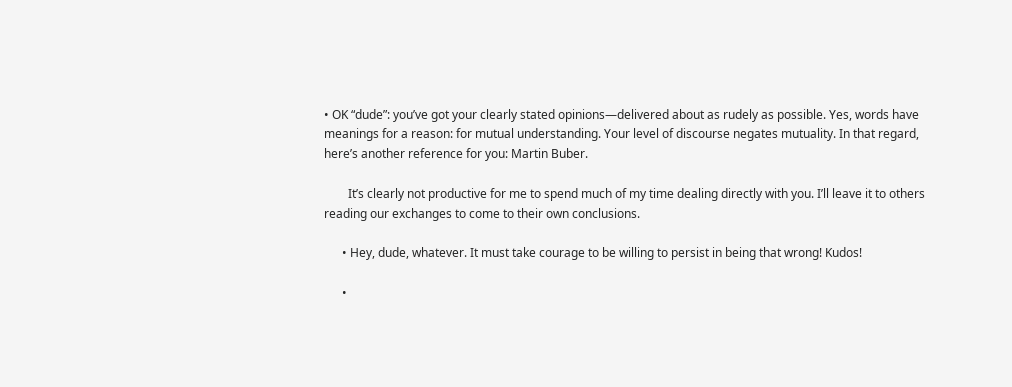• OK “dude”: you’ve got your clearly stated opinions—delivered about as rudely as possible. Yes, words have meanings for a reason: for mutual understanding. Your level of discourse negates mutuality. In that regard, here’s another reference for you: Martin Buber.

        It’s clearly not productive for me to spend much of my time dealing directly with you. I’ll leave it to others reading our exchanges to come to their own conclusions.

      • Hey, dude, whatever. It must take courage to be willing to persist in being that wrong! Kudos!

      •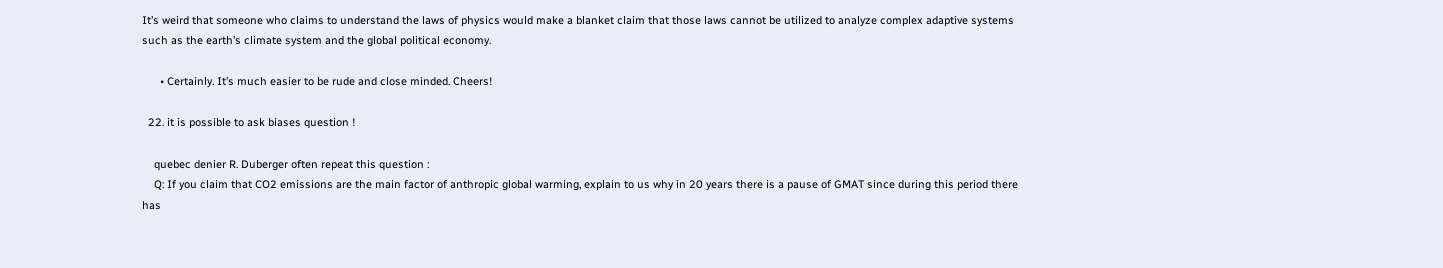It’s weird that someone who claims to understand the laws of physics would make a blanket claim that those laws cannot be utilized to analyze complex adaptive systems such as the earth’s climate system and the global political economy.

      • Certainly. It’s much easier to be rude and close minded. Cheers!

  22. it is possible to ask biases question !

    quebec denier R. Duberger often repeat this question :
    Q: If you claim that CO2 emissions are the main factor of anthropic global warming, explain to us why in 20 years there is a pause of GMAT since during this period there has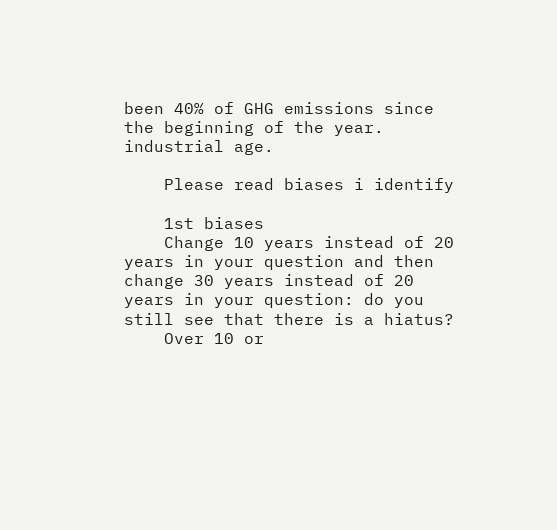been 40% of GHG emissions since the beginning of the year. industrial age.

    Please read biases i identify

    1st biases
    Change 10 years instead of 20 years in your question and then change 30 years instead of 20 years in your question: do you still see that there is a hiatus?
    Over 10 or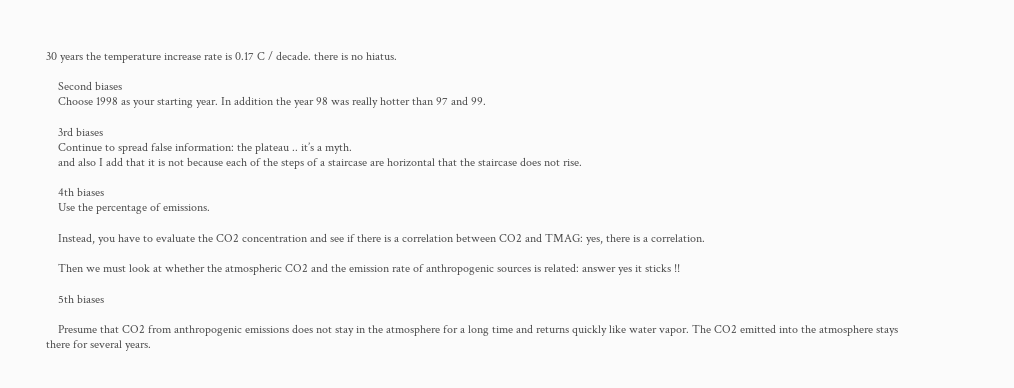30 years the temperature increase rate is 0.17 C / decade. there is no hiatus.

    Second biases
    Choose 1998 as your starting year. In addition the year 98 was really hotter than 97 and 99.

    3rd biases
    Continue to spread false information: the plateau .. it’s a myth.
    and also I add that it is not because each of the steps of a staircase are horizontal that the staircase does not rise.

    4th biases
    Use the percentage of emissions.

    Instead, you have to evaluate the CO2 concentration and see if there is a correlation between CO2 and TMAG: yes, there is a correlation.

    Then we must look at whether the atmospheric CO2 and the emission rate of anthropogenic sources is related: answer yes it sticks !!

    5th biases

    Presume that CO2 from anthropogenic emissions does not stay in the atmosphere for a long time and returns quickly like water vapor. The CO2 emitted into the atmosphere stays there for several years.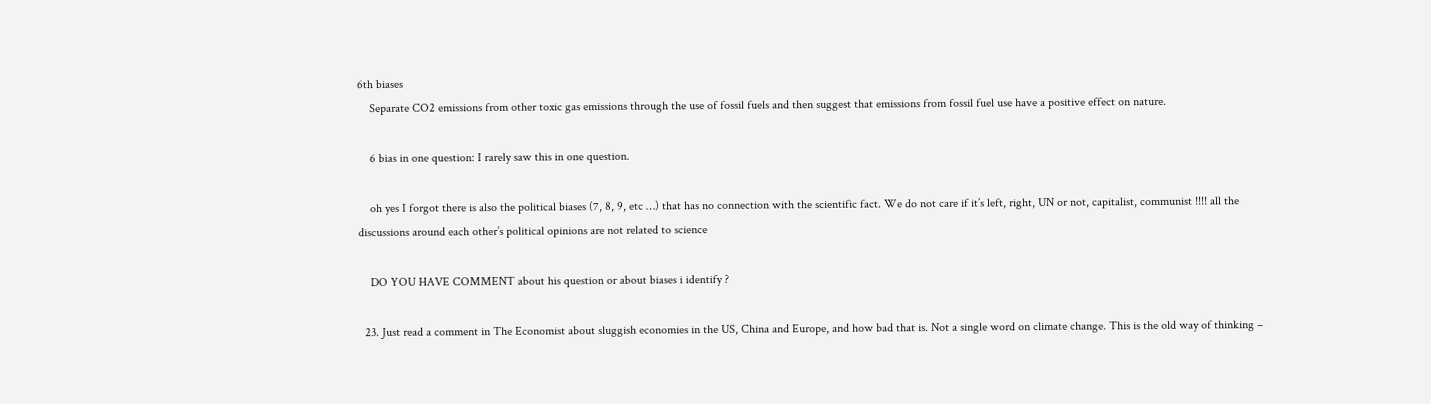6th biases
    Separate CO2 emissions from other toxic gas emissions through the use of fossil fuels and then suggest that emissions from fossil fuel use have a positive effect on nature.

    6 bias in one question: I rarely saw this in one question.

    oh yes I forgot there is also the political biases (7, 8, 9, etc …) that has no connection with the scientific fact. We do not care if it’s left, right, UN or not, capitalist, communist !!!! all the discussions around each other’s political opinions are not related to science

    DO YOU HAVE COMMENT about his question or about biases i identify ?

  23. Just read a comment in The Economist about sluggish economies in the US, China and Europe, and how bad that is. Not a single word on climate change. This is the old way of thinking –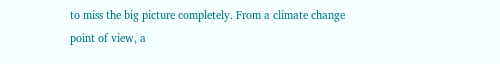to miss the big picture completely. From a climate change point of view, a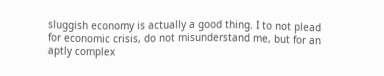sluggish economy is actually a good thing. I to not plead for economic crisis, do not misunderstand me, but for an aptly complex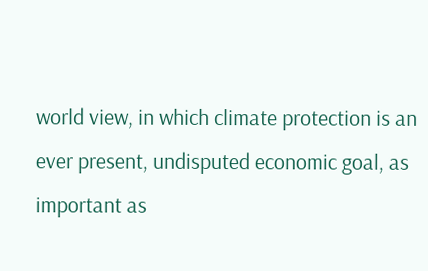world view, in which climate protection is an ever present, undisputed economic goal, as important as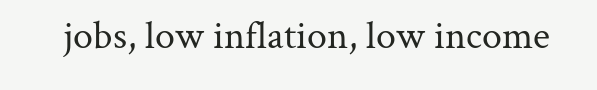jobs, low inflation, low income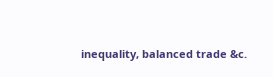inequality, balanced trade &c.